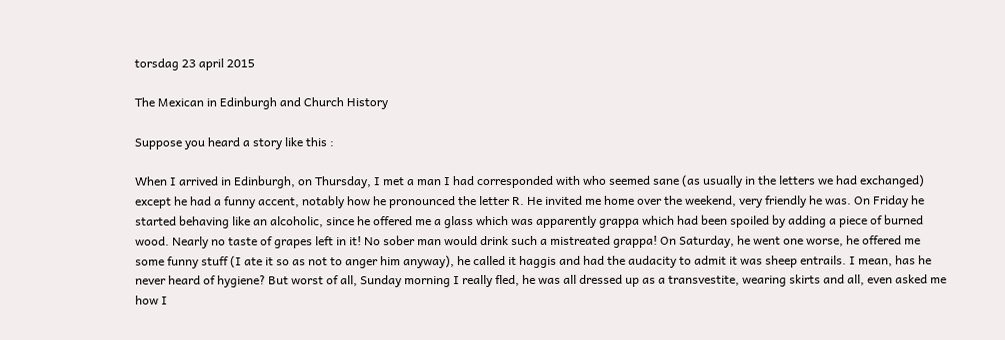torsdag 23 april 2015

The Mexican in Edinburgh and Church History

Suppose you heard a story like this :

When I arrived in Edinburgh, on Thursday, I met a man I had corresponded with who seemed sane (as usually in the letters we had exchanged) except he had a funny accent, notably how he pronounced the letter R. He invited me home over the weekend, very friendly he was. On Friday he started behaving like an alcoholic, since he offered me a glass which was apparently grappa which had been spoiled by adding a piece of burned wood. Nearly no taste of grapes left in it! No sober man would drink such a mistreated grappa! On Saturday, he went one worse, he offered me some funny stuff (I ate it so as not to anger him anyway), he called it haggis and had the audacity to admit it was sheep entrails. I mean, has he never heard of hygiene? But worst of all, Sunday morning I really fled, he was all dressed up as a transvestite, wearing skirts and all, even asked me how I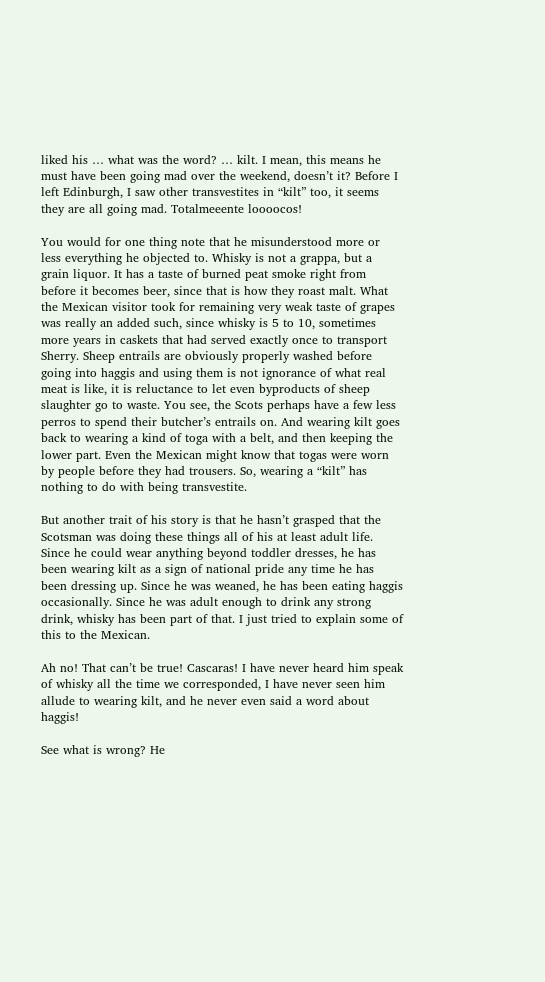liked his … what was the word? … kilt. I mean, this means he must have been going mad over the weekend, doesn’t it? Before I left Edinburgh, I saw other transvestites in “kilt” too, it seems they are all going mad. Totalmeeente loooocos!

You would for one thing note that he misunderstood more or less everything he objected to. Whisky is not a grappa, but a grain liquor. It has a taste of burned peat smoke right from before it becomes beer, since that is how they roast malt. What the Mexican visitor took for remaining very weak taste of grapes was really an added such, since whisky is 5 to 10, sometimes more years in caskets that had served exactly once to transport Sherry. Sheep entrails are obviously properly washed before going into haggis and using them is not ignorance of what real meat is like, it is reluctance to let even byproducts of sheep slaughter go to waste. You see, the Scots perhaps have a few less perros to spend their butcher’s entrails on. And wearing kilt goes back to wearing a kind of toga with a belt, and then keeping the lower part. Even the Mexican might know that togas were worn by people before they had trousers. So, wearing a “kilt” has nothing to do with being transvestite.

But another trait of his story is that he hasn’t grasped that the Scotsman was doing these things all of his at least adult life. Since he could wear anything beyond toddler dresses, he has been wearing kilt as a sign of national pride any time he has been dressing up. Since he was weaned, he has been eating haggis occasionally. Since he was adult enough to drink any strong drink, whisky has been part of that. I just tried to explain some of this to the Mexican.

Ah no! That can’t be true! Cascaras! I have never heard him speak of whisky all the time we corresponded, I have never seen him allude to wearing kilt, and he never even said a word about haggis!

See what is wrong? He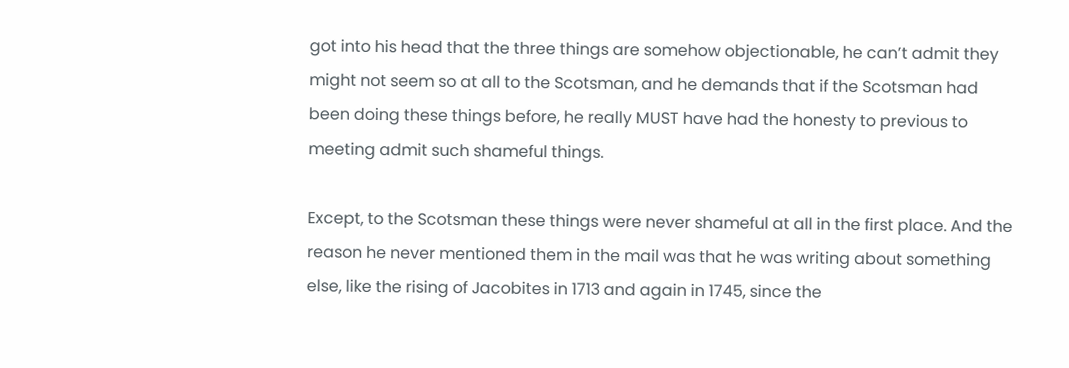got into his head that the three things are somehow objectionable, he can’t admit they might not seem so at all to the Scotsman, and he demands that if the Scotsman had been doing these things before, he really MUST have had the honesty to previous to meeting admit such shameful things.

Except, to the Scotsman these things were never shameful at all in the first place. And the reason he never mentioned them in the mail was that he was writing about something else, like the rising of Jacobites in 1713 and again in 1745, since the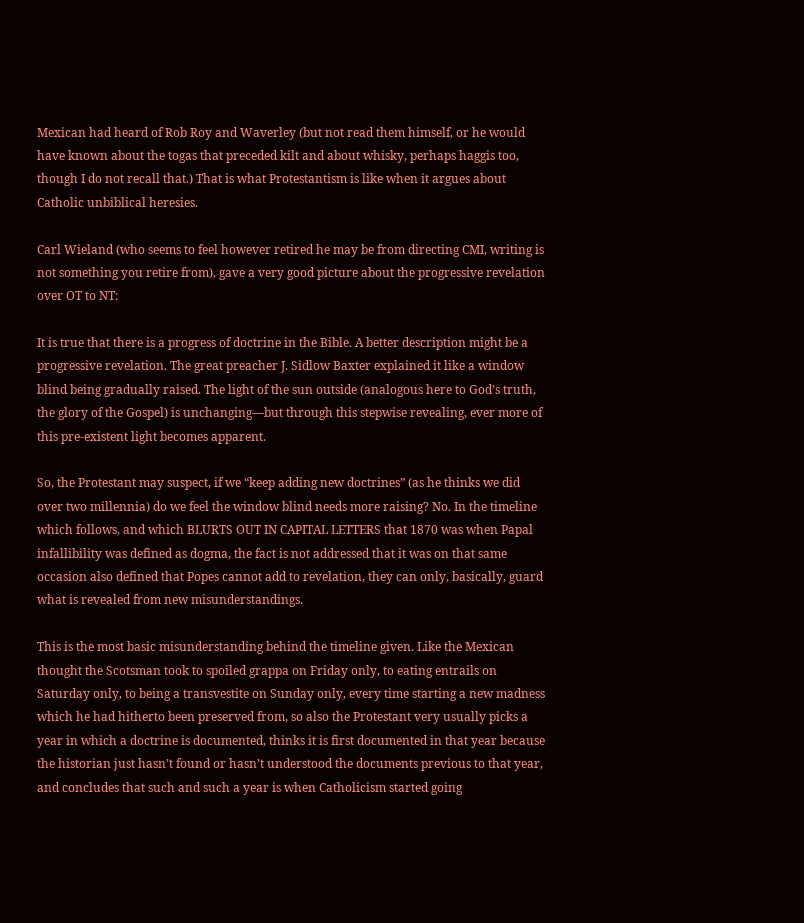Mexican had heard of Rob Roy and Waverley (but not read them himself, or he would have known about the togas that preceded kilt and about whisky, perhaps haggis too, though I do not recall that.) That is what Protestantism is like when it argues about Catholic unbiblical heresies.

Carl Wieland (who seems to feel however retired he may be from directing CMI, writing is not something you retire from), gave a very good picture about the progressive revelation over OT to NT:

It is true that there is a progress of doctrine in the Bible. A better description might be a progressive revelation. The great preacher J. Sidlow Baxter explained it like a window blind being gradually raised. The light of the sun outside (analogous here to God’s truth, the glory of the Gospel) is unchanging—but through this stepwise revealing, ever more of this pre-existent light becomes apparent.

So, the Protestant may suspect, if we “keep adding new doctrines” (as he thinks we did over two millennia) do we feel the window blind needs more raising? No. In the timeline which follows, and which BLURTS OUT IN CAPITAL LETTERS that 1870 was when Papal infallibility was defined as dogma, the fact is not addressed that it was on that same occasion also defined that Popes cannot add to revelation, they can only, basically, guard what is revealed from new misunderstandings.

This is the most basic misunderstanding behind the timeline given. Like the Mexican thought the Scotsman took to spoiled grappa on Friday only, to eating entrails on Saturday only, to being a transvestite on Sunday only, every time starting a new madness which he had hitherto been preserved from, so also the Protestant very usually picks a year in which a doctrine is documented, thinks it is first documented in that year because the historian just hasn’t found or hasn’t understood the documents previous to that year, and concludes that such and such a year is when Catholicism started going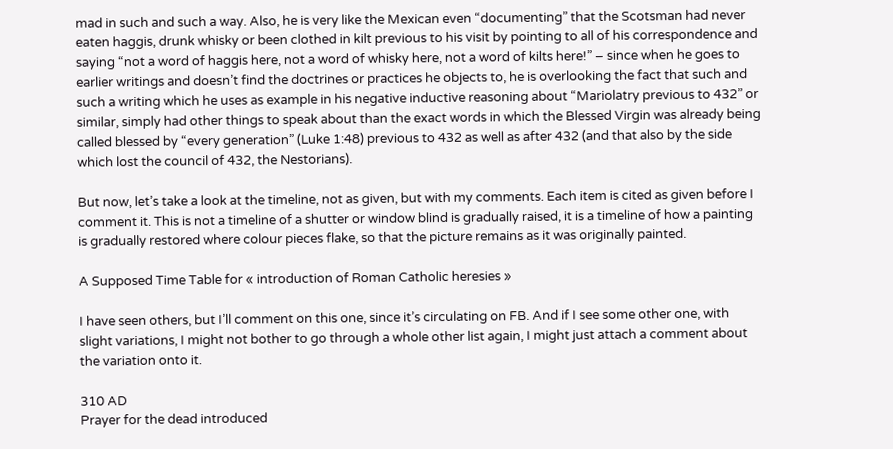mad in such and such a way. Also, he is very like the Mexican even “documenting” that the Scotsman had never eaten haggis, drunk whisky or been clothed in kilt previous to his visit by pointing to all of his correspondence and saying “not a word of haggis here, not a word of whisky here, not a word of kilts here!” – since when he goes to earlier writings and doesn’t find the doctrines or practices he objects to, he is overlooking the fact that such and such a writing which he uses as example in his negative inductive reasoning about “Mariolatry previous to 432” or similar, simply had other things to speak about than the exact words in which the Blessed Virgin was already being called blessed by “every generation” (Luke 1:48) previous to 432 as well as after 432 (and that also by the side which lost the council of 432, the Nestorians).

But now, let’s take a look at the timeline, not as given, but with my comments. Each item is cited as given before I comment it. This is not a timeline of a shutter or window blind is gradually raised, it is a timeline of how a painting is gradually restored where colour pieces flake, so that the picture remains as it was originally painted.

A Supposed Time Table for « introduction of Roman Catholic heresies »

I have seen others, but I’ll comment on this one, since it’s circulating on FB. And if I see some other one, with slight variations, I might not bother to go through a whole other list again, I might just attach a comment about the variation onto it.

310 AD
Prayer for the dead introduced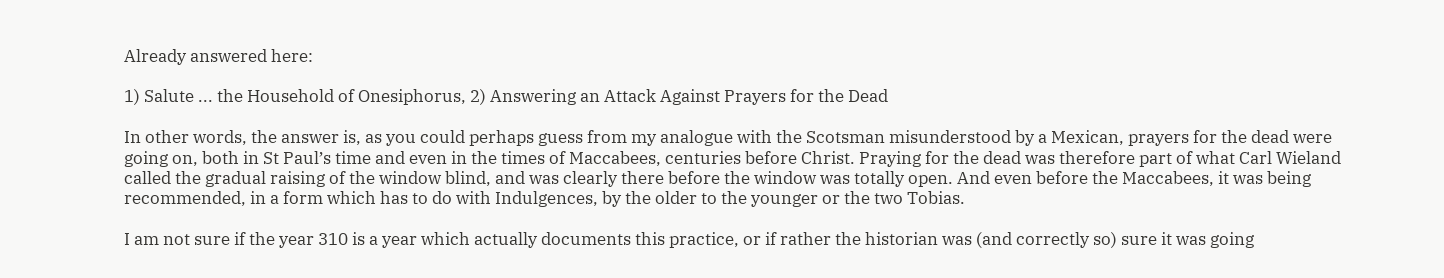Already answered here:

1) Salute ... the Household of Onesiphorus, 2) Answering an Attack Against Prayers for the Dead

In other words, the answer is, as you could perhaps guess from my analogue with the Scotsman misunderstood by a Mexican, prayers for the dead were going on, both in St Paul’s time and even in the times of Maccabees, centuries before Christ. Praying for the dead was therefore part of what Carl Wieland called the gradual raising of the window blind, and was clearly there before the window was totally open. And even before the Maccabees, it was being recommended, in a form which has to do with Indulgences, by the older to the younger or the two Tobias.

I am not sure if the year 310 is a year which actually documents this practice, or if rather the historian was (and correctly so) sure it was going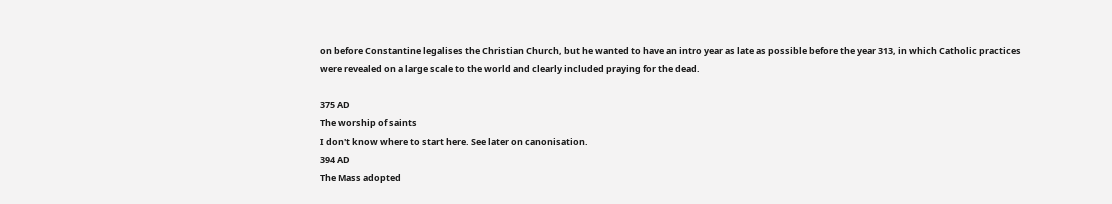on before Constantine legalises the Christian Church, but he wanted to have an intro year as late as possible before the year 313, in which Catholic practices were revealed on a large scale to the world and clearly included praying for the dead.

375 AD
The worship of saints
I don't know where to start here. See later on canonisation.
394 AD
The Mass adopted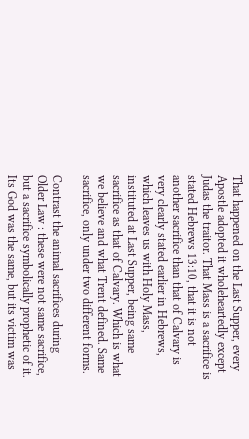That happened on the Last Supper, every Apostle adopted it wholeheartedly except Judas the traitor. That Mass is a sacrifice is stated Hebrews 13:10, that it is not another sacrifice than that of Calvary is very clearly stated earlier in Hebrews, which leaves us with Holy Mass, instituted at Last Supper, being same sacrifice as that of Calvary. Which is what we believe and what Trent defined. Same sacrifice, only under two different forms.

Contrast the animal sacrifices during Older Law : these were not same sacrifice, but a sacrifice symbolically prophetic of it. Its God was the same, but its victim was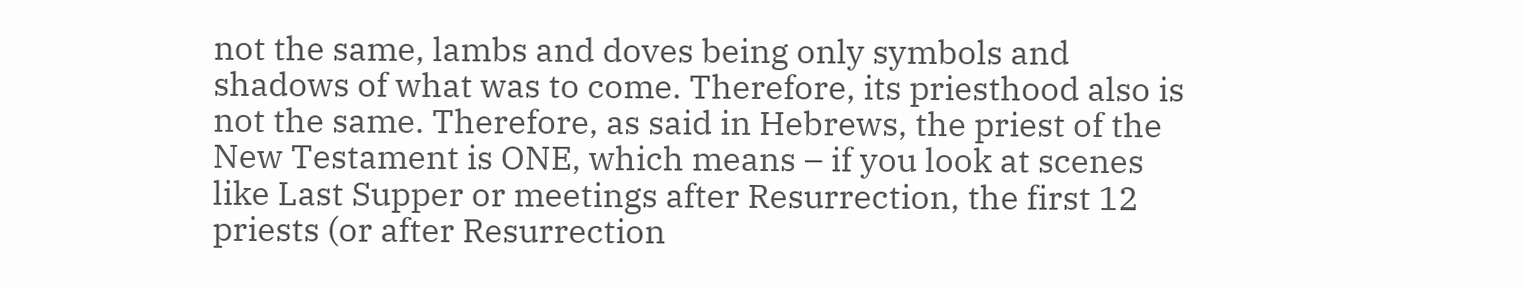not the same, lambs and doves being only symbols and shadows of what was to come. Therefore, its priesthood also is not the same. Therefore, as said in Hebrews, the priest of the New Testament is ONE, which means – if you look at scenes like Last Supper or meetings after Resurrection, the first 12 priests (or after Resurrection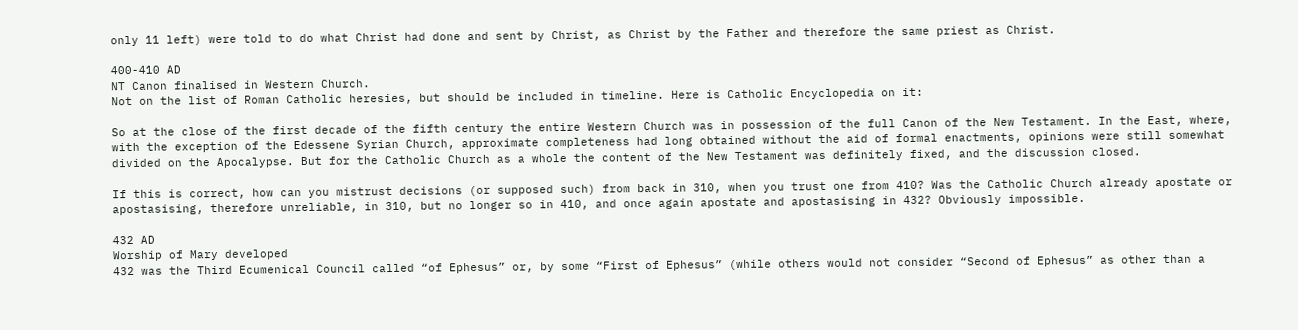only 11 left) were told to do what Christ had done and sent by Christ, as Christ by the Father and therefore the same priest as Christ.

400-410 AD
NT Canon finalised in Western Church.
Not on the list of Roman Catholic heresies, but should be included in timeline. Here is Catholic Encyclopedia on it:

So at the close of the first decade of the fifth century the entire Western Church was in possession of the full Canon of the New Testament. In the East, where, with the exception of the Edessene Syrian Church, approximate completeness had long obtained without the aid of formal enactments, opinions were still somewhat divided on the Apocalypse. But for the Catholic Church as a whole the content of the New Testament was definitely fixed, and the discussion closed.

If this is correct, how can you mistrust decisions (or supposed such) from back in 310, when you trust one from 410? Was the Catholic Church already apostate or apostasising, therefore unreliable, in 310, but no longer so in 410, and once again apostate and apostasising in 432? Obviously impossible.

432 AD
Worship of Mary developed
432 was the Third Ecumenical Council called “of Ephesus” or, by some “First of Ephesus” (while others would not consider “Second of Ephesus” as other than a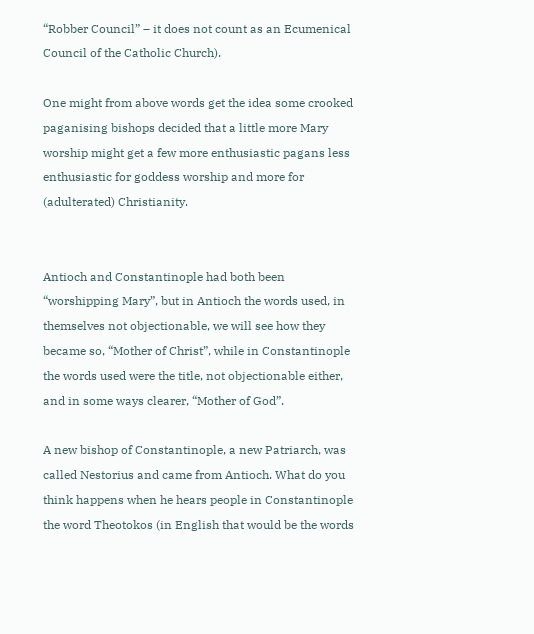“Robber Council” – it does not count as an Ecumenical Council of the Catholic Church).

One might from above words get the idea some crooked paganising bishops decided that a little more Mary worship might get a few more enthusiastic pagans less enthusiastic for goddess worship and more for (adulterated) Christianity.


Antioch and Constantinople had both been “worshipping Mary”, but in Antioch the words used, in themselves not objectionable, we will see how they became so, “Mother of Christ”, while in Constantinople the words used were the title, not objectionable either, and in some ways clearer, “Mother of God”.

A new bishop of Constantinople, a new Patriarch, was called Nestorius and came from Antioch. What do you think happens when he hears people in Constantinople the word Theotokos (in English that would be the words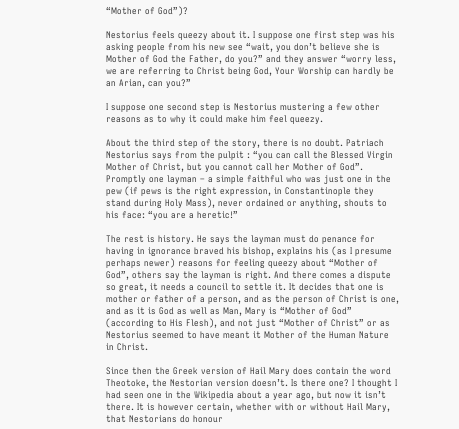“Mother of God”)?

Nestorius feels queezy about it. I suppose one first step was his asking people from his new see “wait, you don’t believe she is Mother of God the Father, do you?” and they answer “worry less, we are referring to Christ being God, Your Worship can hardly be an Arian, can you?”

I suppose one second step is Nestorius mustering a few other reasons as to why it could make him feel queezy.

About the third step of the story, there is no doubt. Patriach Nestorius says from the pulpit : “you can call the Blessed Virgin Mother of Christ, but you cannot call her Mother of God”. Promptly one layman – a simple faithful who was just one in the pew (if pews is the right expression, in Constantinople they stand during Holy Mass), never ordained or anything, shouts to his face: “you are a heretic!”

The rest is history. He says the layman must do penance for having in ignorance braved his bishop, explains his (as I presume perhaps newer) reasons for feeling queezy about “Mother of God”, others say the layman is right. And there comes a dispute so great, it needs a council to settle it. It decides that one is mother or father of a person, and as the person of Christ is one, and as it is God as well as Man, Mary is “Mother of God” (according to His Flesh), and not just “Mother of Christ” or as Nestorius seemed to have meant it Mother of the Human Nature in Christ.

Since then the Greek version of Hail Mary does contain the word Theotoke, the Nestorian version doesn’t. Is there one? I thought I had seen one in the Wikipedia about a year ago, but now it isn’t there. It is however certain, whether with or without Hail Mary, that Nestorians do honour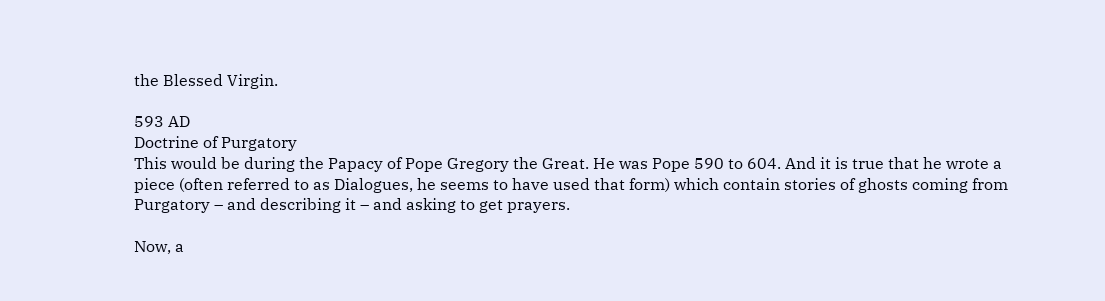the Blessed Virgin.

593 AD
Doctrine of Purgatory
This would be during the Papacy of Pope Gregory the Great. He was Pope 590 to 604. And it is true that he wrote a piece (often referred to as Dialogues, he seems to have used that form) which contain stories of ghosts coming from Purgatory – and describing it – and asking to get prayers.

Now, a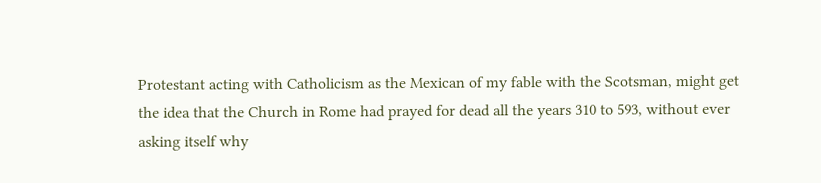Protestant acting with Catholicism as the Mexican of my fable with the Scotsman, might get the idea that the Church in Rome had prayed for dead all the years 310 to 593, without ever asking itself why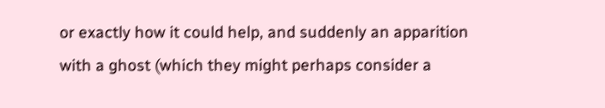or exactly how it could help, and suddenly an apparition with a ghost (which they might perhaps consider a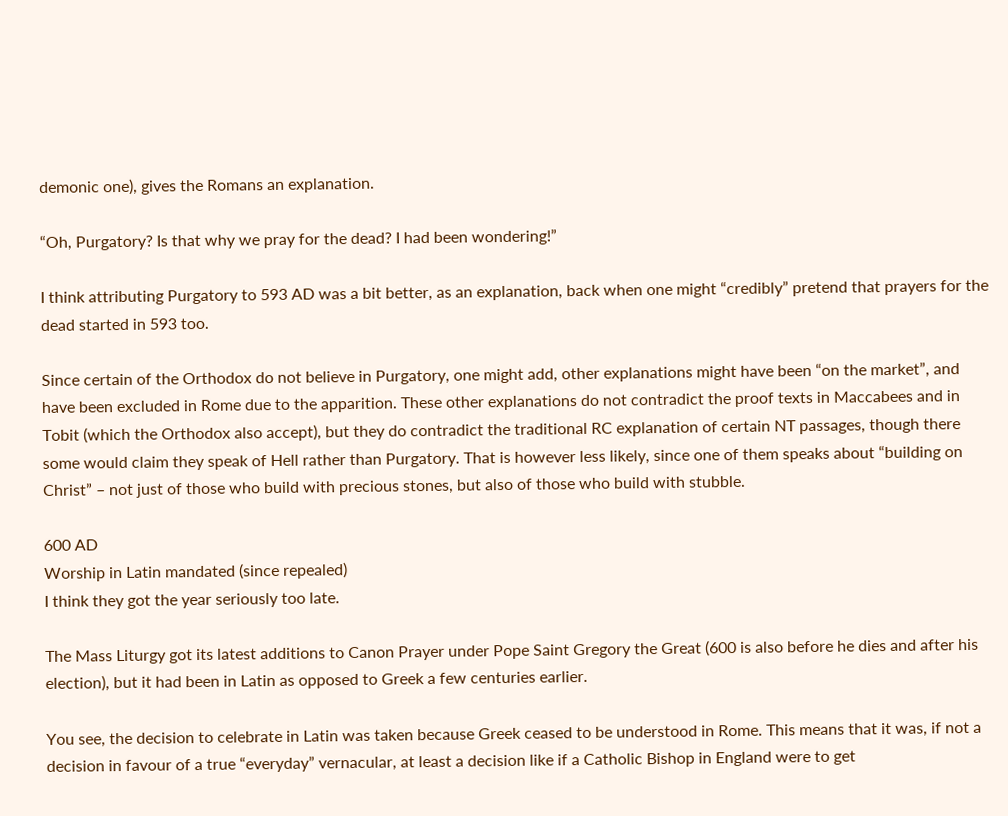demonic one), gives the Romans an explanation.

“Oh, Purgatory? Is that why we pray for the dead? I had been wondering!”

I think attributing Purgatory to 593 AD was a bit better, as an explanation, back when one might “credibly” pretend that prayers for the dead started in 593 too.

Since certain of the Orthodox do not believe in Purgatory, one might add, other explanations might have been “on the market”, and have been excluded in Rome due to the apparition. These other explanations do not contradict the proof texts in Maccabees and in Tobit (which the Orthodox also accept), but they do contradict the traditional RC explanation of certain NT passages, though there some would claim they speak of Hell rather than Purgatory. That is however less likely, since one of them speaks about “building on Christ” – not just of those who build with precious stones, but also of those who build with stubble.

600 AD
Worship in Latin mandated (since repealed)
I think they got the year seriously too late.

The Mass Liturgy got its latest additions to Canon Prayer under Pope Saint Gregory the Great (600 is also before he dies and after his election), but it had been in Latin as opposed to Greek a few centuries earlier.

You see, the decision to celebrate in Latin was taken because Greek ceased to be understood in Rome. This means that it was, if not a decision in favour of a true “everyday” vernacular, at least a decision like if a Catholic Bishop in England were to get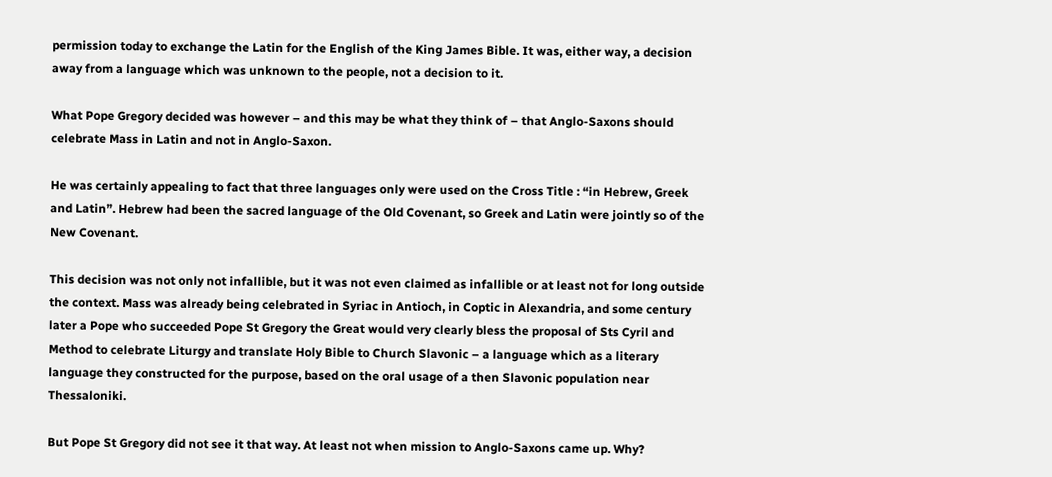permission today to exchange the Latin for the English of the King James Bible. It was, either way, a decision away from a language which was unknown to the people, not a decision to it.

What Pope Gregory decided was however – and this may be what they think of – that Anglo-Saxons should celebrate Mass in Latin and not in Anglo-Saxon.

He was certainly appealing to fact that three languages only were used on the Cross Title : “in Hebrew, Greek and Latin”. Hebrew had been the sacred language of the Old Covenant, so Greek and Latin were jointly so of the New Covenant.

This decision was not only not infallible, but it was not even claimed as infallible or at least not for long outside the context. Mass was already being celebrated in Syriac in Antioch, in Coptic in Alexandria, and some century later a Pope who succeeded Pope St Gregory the Great would very clearly bless the proposal of Sts Cyril and Method to celebrate Liturgy and translate Holy Bible to Church Slavonic – a language which as a literary language they constructed for the purpose, based on the oral usage of a then Slavonic population near Thessaloniki.

But Pope St Gregory did not see it that way. At least not when mission to Anglo-Saxons came up. Why?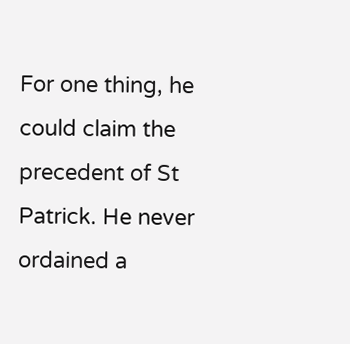For one thing, he could claim the precedent of St Patrick. He never ordained a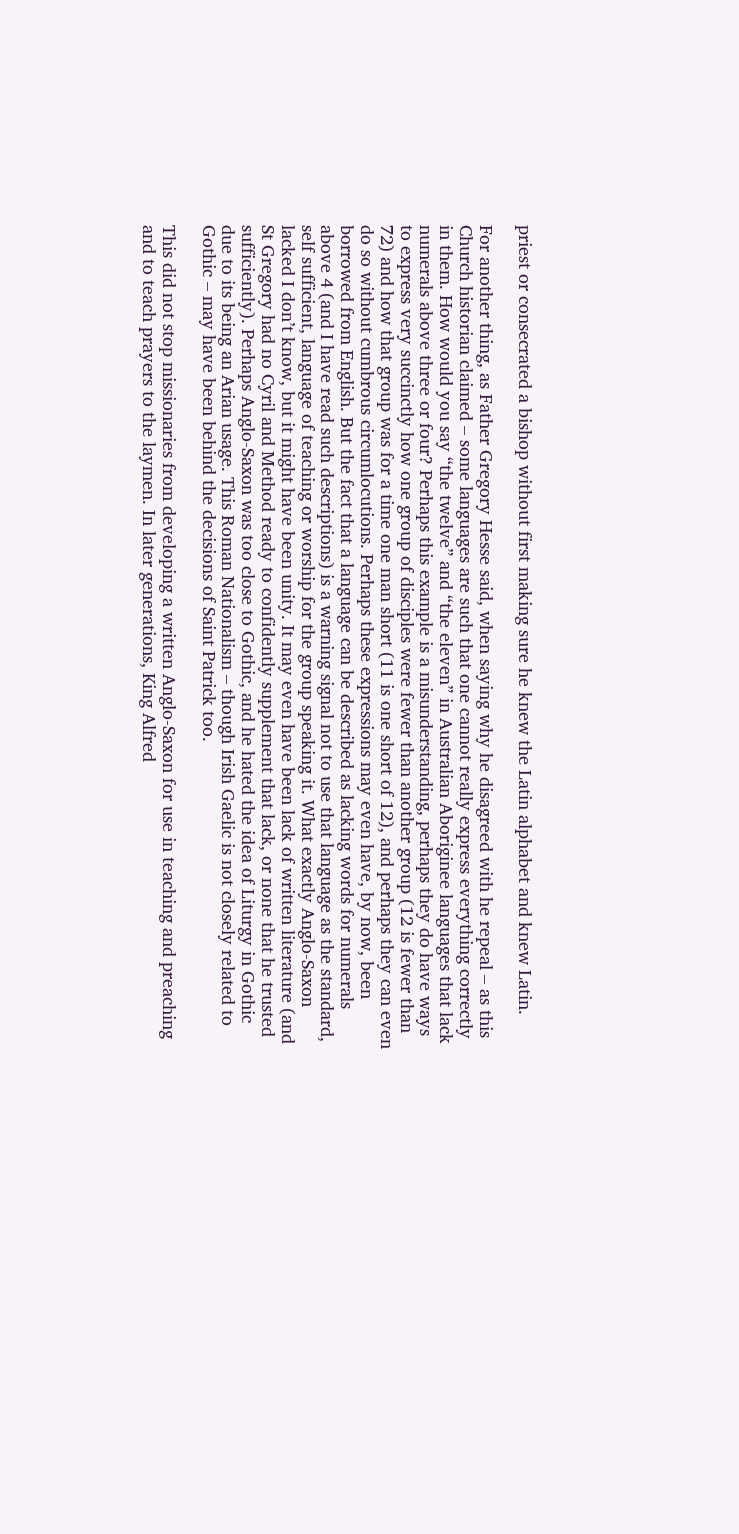priest or consecrated a bishop without first making sure he knew the Latin alphabet and knew Latin.

For another thing, as Father Gregory Hesse said, when saying why he disagreed with he repeal – as this Church historian claimed – some languages are such that one cannot really express everything correctly in them. How would you say “the twelve” and “the eleven” in Australian Aboriginee languages that lack numerals above three or four? Perhaps this example is a misunderstanding, perhaps they do have ways to express very succinctly how one group of disciples were fewer than another group (12 is fewer than 72) and how that group was for a time one man short (11 is one short of 12), and perhaps they can even do so without cumbrous circumlocutions. Perhaps these expressions may even have, by now, been borrowed from English. But the fact that a language can be described as lacking words for numerals above 4 (and I have read such descriptions) is a warning signal not to use that language as the standard, self sufficient, language of teaching or worship for the group speaking it. What exactly Anglo-Saxon lacked I don’t know, but it might have been unity. It may even have been lack of written literature (and St Gregory had no Cyril and Method ready to confidently supplement that lack, or none that he trusted sufficiently). Perhaps Anglo-Saxon was too close to Gothic, and he hated the idea of Liturgy in Gothic due to its being an Arian usage. This Roman Nationalism – though Irish Gaelic is not closely related to Gothic – may have been behind the decisions of Saint Patrick too.

This did not stop missionaries from developing a written Anglo-Saxon for use in teaching and preaching and to teach prayers to the laymen. In later generations, King Alfred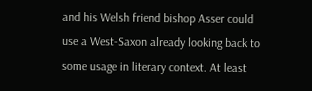and his Welsh friend bishop Asser could use a West-Saxon already looking back to some usage in literary context. At least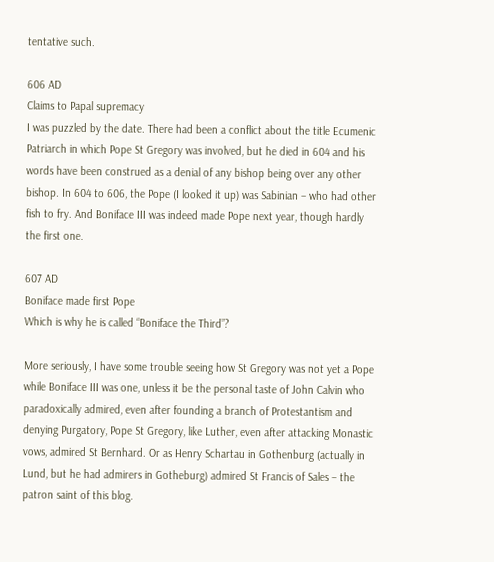tentative such.

606 AD
Claims to Papal supremacy
I was puzzled by the date. There had been a conflict about the title Ecumenic Patriarch in which Pope St Gregory was involved, but he died in 604 and his words have been construed as a denial of any bishop being over any other bishop. In 604 to 606, the Pope (I looked it up) was Sabinian – who had other fish to fry. And Boniface III was indeed made Pope next year, though hardly the first one.

607 AD
Boniface made first Pope
Which is why he is called “Boniface the Third”?

More seriously, I have some trouble seeing how St Gregory was not yet a Pope while Boniface III was one, unless it be the personal taste of John Calvin who paradoxically admired, even after founding a branch of Protestantism and denying Purgatory, Pope St Gregory, like Luther, even after attacking Monastic vows, admired St Bernhard. Or as Henry Schartau in Gothenburg (actually in Lund, but he had admirers in Gotheburg) admired St Francis of Sales – the patron saint of this blog.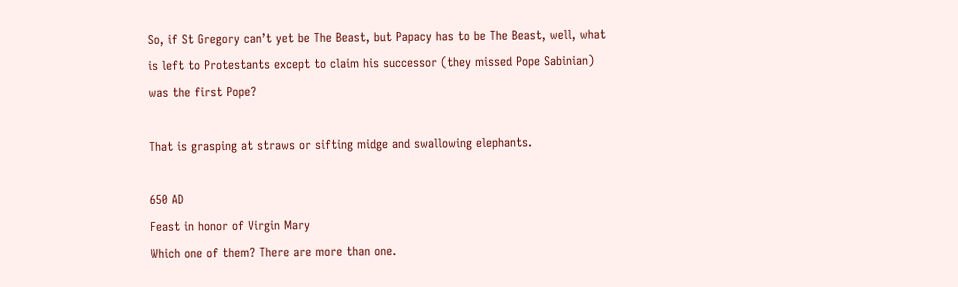So, if St Gregory can’t yet be The Beast, but Papacy has to be The Beast, well, what is left to Protestants except to claim his successor (they missed Pope Sabinian) was the first Pope?

That is grasping at straws or sifting midge and swallowing elephants.

650 AD
Feast in honor of Virgin Mary
Which one of them? There are more than one.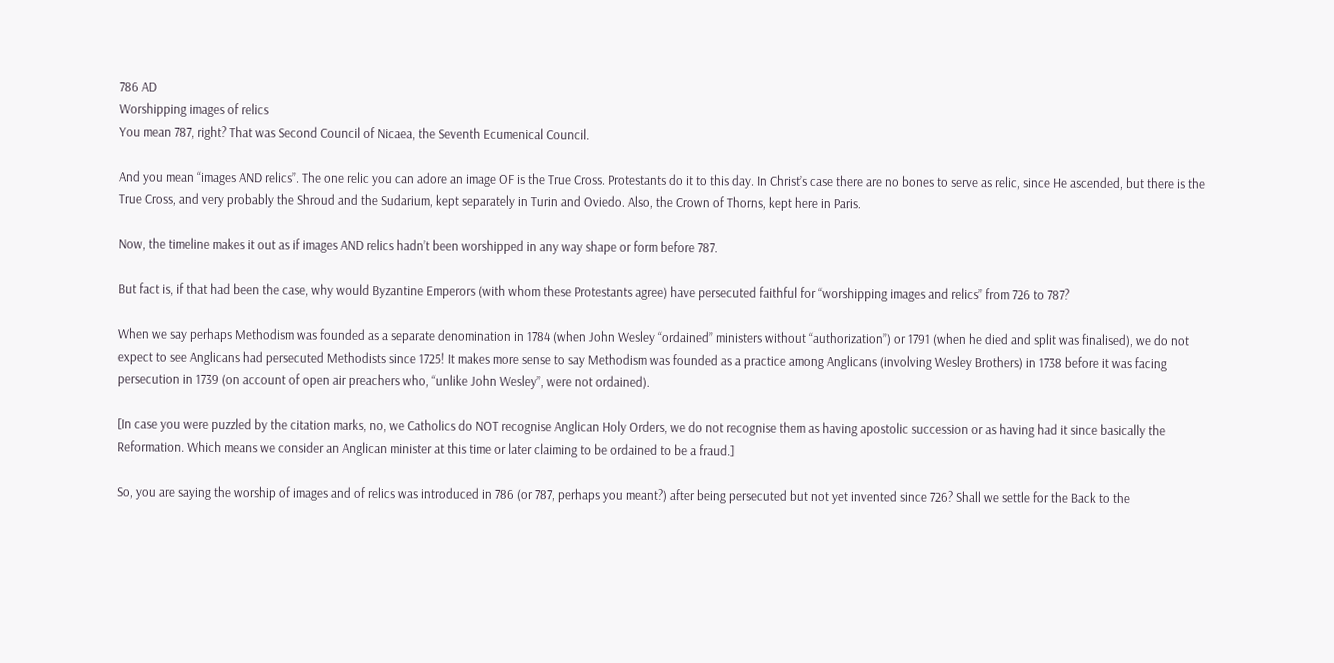786 AD
Worshipping images of relics
You mean 787, right? That was Second Council of Nicaea, the Seventh Ecumenical Council.

And you mean “images AND relics”. The one relic you can adore an image OF is the True Cross. Protestants do it to this day. In Christ’s case there are no bones to serve as relic, since He ascended, but there is the True Cross, and very probably the Shroud and the Sudarium, kept separately in Turin and Oviedo. Also, the Crown of Thorns, kept here in Paris.

Now, the timeline makes it out as if images AND relics hadn’t been worshipped in any way shape or form before 787.

But fact is, if that had been the case, why would Byzantine Emperors (with whom these Protestants agree) have persecuted faithful for “worshipping images and relics” from 726 to 787?

When we say perhaps Methodism was founded as a separate denomination in 1784 (when John Wesley “ordained” ministers without “authorization”) or 1791 (when he died and split was finalised), we do not expect to see Anglicans had persecuted Methodists since 1725! It makes more sense to say Methodism was founded as a practice among Anglicans (involving Wesley Brothers) in 1738 before it was facing persecution in 1739 (on account of open air preachers who, “unlike John Wesley”, were not ordained).

[In case you were puzzled by the citation marks, no, we Catholics do NOT recognise Anglican Holy Orders, we do not recognise them as having apostolic succession or as having had it since basically the Reformation. Which means we consider an Anglican minister at this time or later claiming to be ordained to be a fraud.]

So, you are saying the worship of images and of relics was introduced in 786 (or 787, perhaps you meant?) after being persecuted but not yet invented since 726? Shall we settle for the Back to the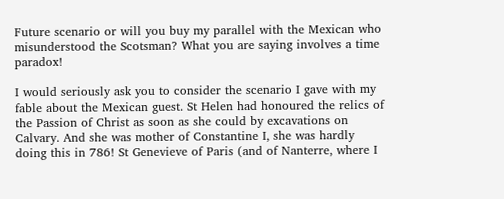Future scenario or will you buy my parallel with the Mexican who misunderstood the Scotsman? What you are saying involves a time paradox!

I would seriously ask you to consider the scenario I gave with my fable about the Mexican guest. St Helen had honoured the relics of the Passion of Christ as soon as she could by excavations on Calvary. And she was mother of Constantine I, she was hardly doing this in 786! St Genevieve of Paris (and of Nanterre, where I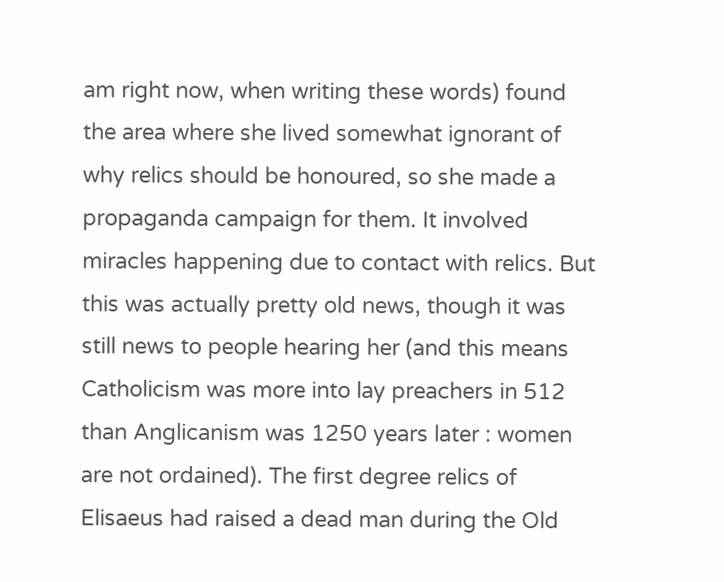am right now, when writing these words) found the area where she lived somewhat ignorant of why relics should be honoured, so she made a propaganda campaign for them. It involved miracles happening due to contact with relics. But this was actually pretty old news, though it was still news to people hearing her (and this means Catholicism was more into lay preachers in 512 than Anglicanism was 1250 years later : women are not ordained). The first degree relics of Elisaeus had raised a dead man during the Old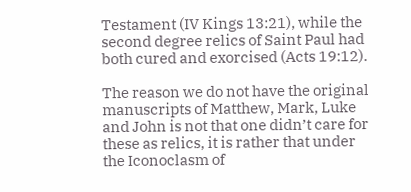Testament (IV Kings 13:21), while the second degree relics of Saint Paul had both cured and exorcised (Acts 19:12).

The reason we do not have the original manuscripts of Matthew, Mark, Luke and John is not that one didn’t care for these as relics, it is rather that under the Iconoclasm of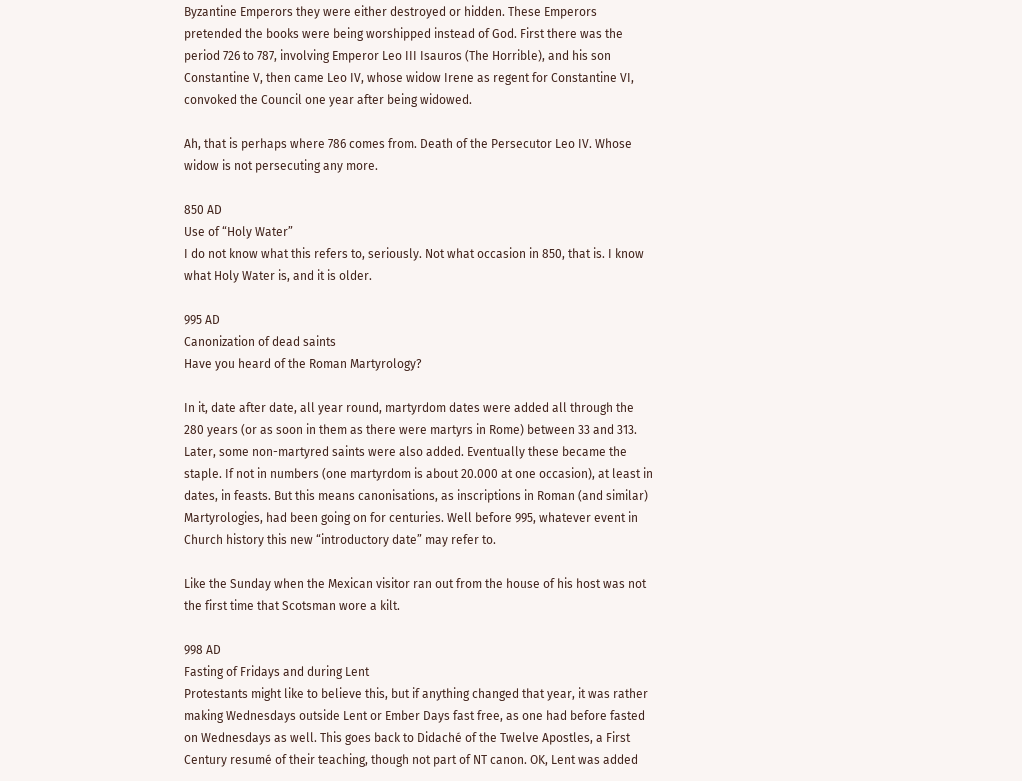Byzantine Emperors they were either destroyed or hidden. These Emperors pretended the books were being worshipped instead of God. First there was the period 726 to 787, involving Emperor Leo III Isauros (The Horrible), and his son Constantine V, then came Leo IV, whose widow Irene as regent for Constantine VI, convoked the Council one year after being widowed.

Ah, that is perhaps where 786 comes from. Death of the Persecutor Leo IV. Whose widow is not persecuting any more.

850 AD
Use of “Holy Water”
I do not know what this refers to, seriously. Not what occasion in 850, that is. I know what Holy Water is, and it is older.

995 AD
Canonization of dead saints
Have you heard of the Roman Martyrology?

In it, date after date, all year round, martyrdom dates were added all through the 280 years (or as soon in them as there were martyrs in Rome) between 33 and 313. Later, some non-martyred saints were also added. Eventually these became the staple. If not in numbers (one martyrdom is about 20.000 at one occasion), at least in dates, in feasts. But this means canonisations, as inscriptions in Roman (and similar) Martyrologies, had been going on for centuries. Well before 995, whatever event in Church history this new “introductory date” may refer to.

Like the Sunday when the Mexican visitor ran out from the house of his host was not the first time that Scotsman wore a kilt.

998 AD
Fasting of Fridays and during Lent
Protestants might like to believe this, but if anything changed that year, it was rather making Wednesdays outside Lent or Ember Days fast free, as one had before fasted on Wednesdays as well. This goes back to Didaché of the Twelve Apostles, a First Century resumé of their teaching, though not part of NT canon. OK, Lent was added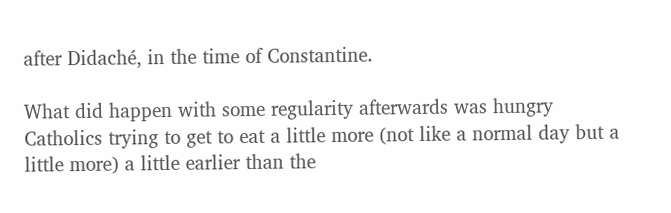after Didaché, in the time of Constantine.

What did happen with some regularity afterwards was hungry Catholics trying to get to eat a little more (not like a normal day but a little more) a little earlier than the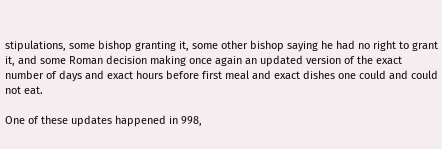stipulations, some bishop granting it, some other bishop saying he had no right to grant it, and some Roman decision making once again an updated version of the exact number of days and exact hours before first meal and exact dishes one could and could not eat.

One of these updates happened in 998,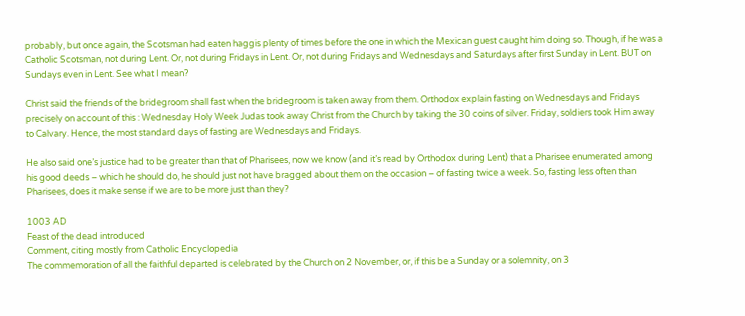probably, but once again, the Scotsman had eaten haggis plenty of times before the one in which the Mexican guest caught him doing so. Though, if he was a Catholic Scotsman, not during Lent. Or, not during Fridays in Lent. Or, not during Fridays and Wednesdays and Saturdays after first Sunday in Lent. BUT on Sundays even in Lent. See what I mean?

Christ said the friends of the bridegroom shall fast when the bridegroom is taken away from them. Orthodox explain fasting on Wednesdays and Fridays precisely on account of this : Wednesday Holy Week Judas took away Christ from the Church by taking the 30 coins of silver. Friday, soldiers took Him away to Calvary. Hence, the most standard days of fasting are Wednesdays and Fridays.

He also said one’s justice had to be greater than that of Pharisees, now we know (and it’s read by Orthodox during Lent) that a Pharisee enumerated among his good deeds – which he should do, he should just not have bragged about them on the occasion – of fasting twice a week. So, fasting less often than Pharisees, does it make sense if we are to be more just than they?

1003 AD
Feast of the dead introduced
Comment, citing mostly from Catholic Encyclopedia
The commemoration of all the faithful departed is celebrated by the Church on 2 November, or, if this be a Sunday or a solemnity, on 3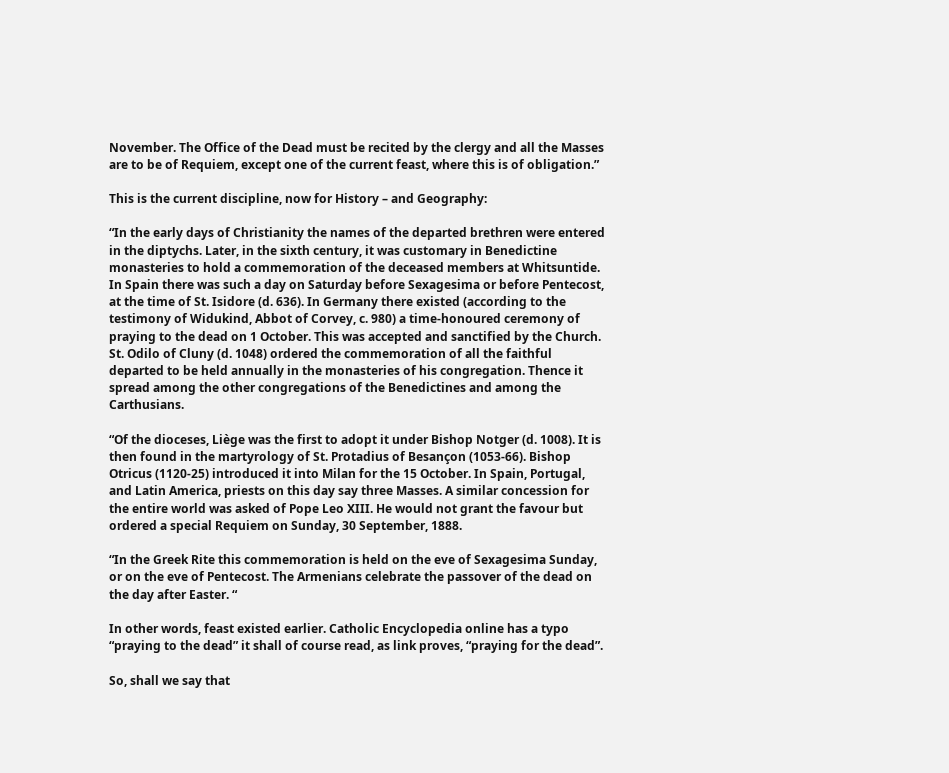November. The Office of the Dead must be recited by the clergy and all the Masses are to be of Requiem, except one of the current feast, where this is of obligation.”

This is the current discipline, now for History – and Geography:

“In the early days of Christianity the names of the departed brethren were entered in the diptychs. Later, in the sixth century, it was customary in Benedictine monasteries to hold a commemoration of the deceased members at Whitsuntide. In Spain there was such a day on Saturday before Sexagesima or before Pentecost, at the time of St. Isidore (d. 636). In Germany there existed (according to the testimony of Widukind, Abbot of Corvey, c. 980) a time-honoured ceremony of praying to the dead on 1 October. This was accepted and sanctified by the Church. St. Odilo of Cluny (d. 1048) ordered the commemoration of all the faithful departed to be held annually in the monasteries of his congregation. Thence it spread among the other congregations of the Benedictines and among the Carthusians.

“Of the dioceses, Liège was the first to adopt it under Bishop Notger (d. 1008). It is then found in the martyrology of St. Protadius of Besançon (1053-66). Bishop Otricus (1120-25) introduced it into Milan for the 15 October. In Spain, Portugal, and Latin America, priests on this day say three Masses. A similar concession for the entire world was asked of Pope Leo XIII. He would not grant the favour but ordered a special Requiem on Sunday, 30 September, 1888.

“In the Greek Rite this commemoration is held on the eve of Sexagesima Sunday, or on the eve of Pentecost. The Armenians celebrate the passover of the dead on the day after Easter. “

In other words, feast existed earlier. Catholic Encyclopedia online has a typo “praying to the dead” it shall of course read, as link proves, “praying for the dead”.

So, shall we say that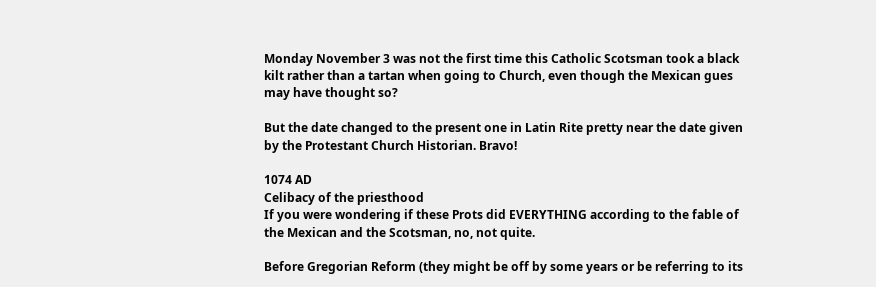Monday November 3 was not the first time this Catholic Scotsman took a black kilt rather than a tartan when going to Church, even though the Mexican gues may have thought so?

But the date changed to the present one in Latin Rite pretty near the date given by the Protestant Church Historian. Bravo!

1074 AD
Celibacy of the priesthood
If you were wondering if these Prots did EVERYTHING according to the fable of the Mexican and the Scotsman, no, not quite.

Before Gregorian Reform (they might be off by some years or be referring to its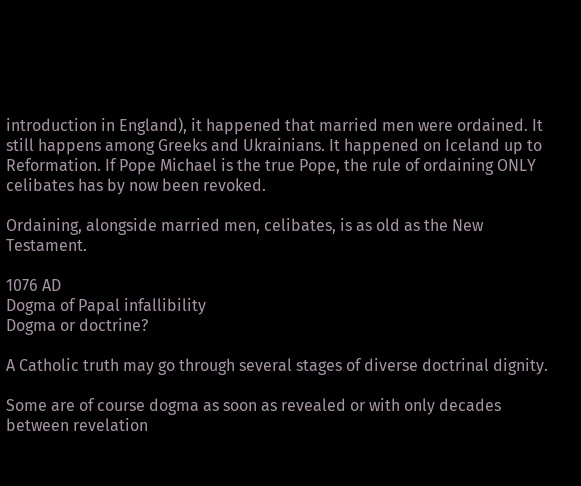introduction in England), it happened that married men were ordained. It still happens among Greeks and Ukrainians. It happened on Iceland up to Reformation. If Pope Michael is the true Pope, the rule of ordaining ONLY celibates has by now been revoked.

Ordaining, alongside married men, celibates, is as old as the New Testament.

1076 AD
Dogma of Papal infallibility
Dogma or doctrine?

A Catholic truth may go through several stages of diverse doctrinal dignity.

Some are of course dogma as soon as revealed or with only decades between revelation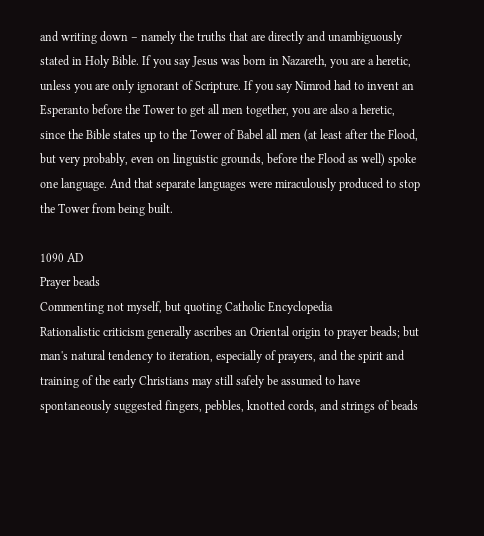and writing down – namely the truths that are directly and unambiguously stated in Holy Bible. If you say Jesus was born in Nazareth, you are a heretic, unless you are only ignorant of Scripture. If you say Nimrod had to invent an Esperanto before the Tower to get all men together, you are also a heretic, since the Bible states up to the Tower of Babel all men (at least after the Flood, but very probably, even on linguistic grounds, before the Flood as well) spoke one language. And that separate languages were miraculously produced to stop the Tower from being built.

1090 AD
Prayer beads
Commenting not myself, but quoting Catholic Encyclopedia
Rationalistic criticism generally ascribes an Oriental origin to prayer beads; but man's natural tendency to iteration, especially of prayers, and the spirit and training of the early Christians may still safely be assumed to have spontaneously suggested fingers, pebbles, knotted cords, and strings of beads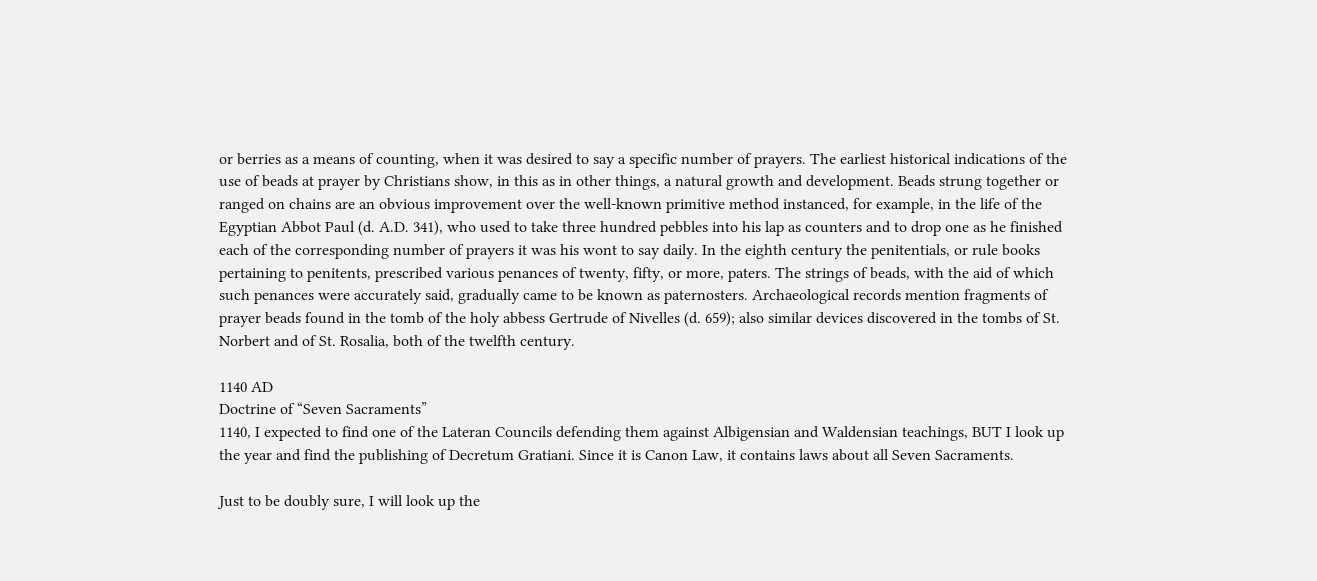or berries as a means of counting, when it was desired to say a specific number of prayers. The earliest historical indications of the use of beads at prayer by Christians show, in this as in other things, a natural growth and development. Beads strung together or ranged on chains are an obvious improvement over the well-known primitive method instanced, for example, in the life of the Egyptian Abbot Paul (d. A.D. 341), who used to take three hundred pebbles into his lap as counters and to drop one as he finished each of the corresponding number of prayers it was his wont to say daily. In the eighth century the penitentials, or rule books pertaining to penitents, prescribed various penances of twenty, fifty, or more, paters. The strings of beads, with the aid of which such penances were accurately said, gradually came to be known as paternosters. Archaeological records mention fragments of prayer beads found in the tomb of the holy abbess Gertrude of Nivelles (d. 659); also similar devices discovered in the tombs of St. Norbert and of St. Rosalia, both of the twelfth century.

1140 AD
Doctrine of “Seven Sacraments”
1140, I expected to find one of the Lateran Councils defending them against Albigensian and Waldensian teachings, BUT I look up the year and find the publishing of Decretum Gratiani. Since it is Canon Law, it contains laws about all Seven Sacraments.

Just to be doubly sure, I will look up the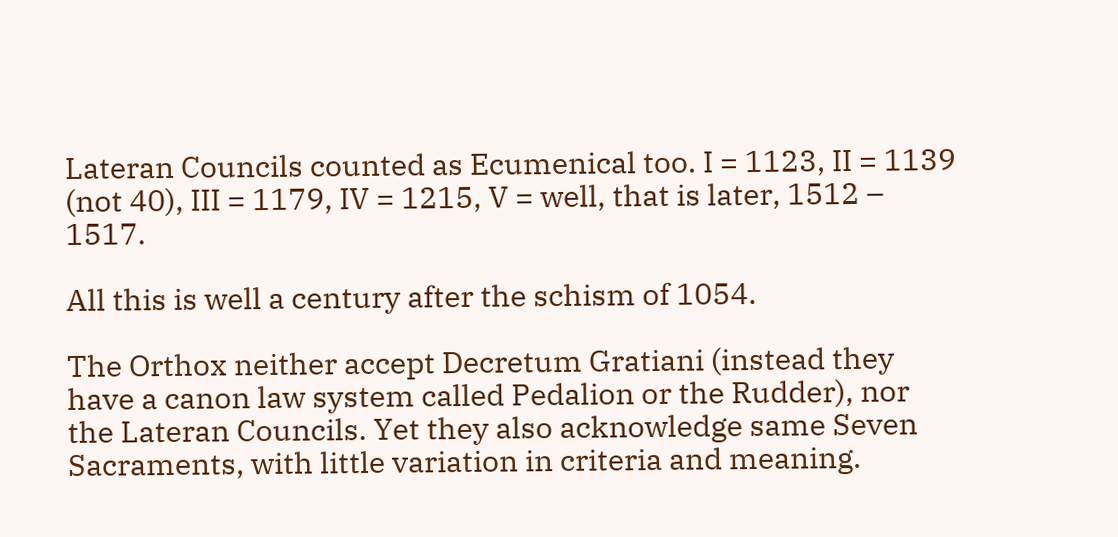Lateran Councils counted as Ecumenical too. I = 1123, II = 1139 (not 40), III = 1179, IV = 1215, V = well, that is later, 1512 – 1517.

All this is well a century after the schism of 1054.

The Orthox neither accept Decretum Gratiani (instead they have a canon law system called Pedalion or the Rudder), nor the Lateran Councils. Yet they also acknowledge same Seven Sacraments, with little variation in criteria and meaning.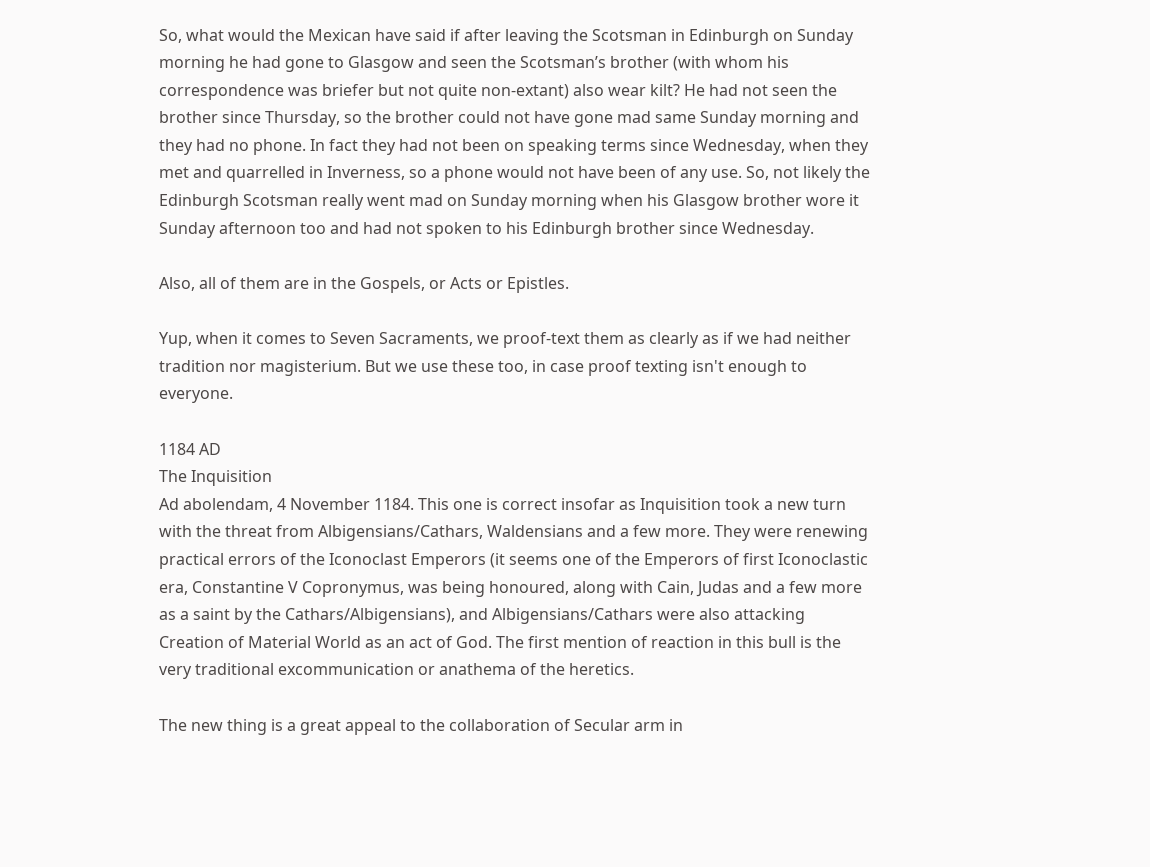So, what would the Mexican have said if after leaving the Scotsman in Edinburgh on Sunday morning he had gone to Glasgow and seen the Scotsman’s brother (with whom his correspondence was briefer but not quite non-extant) also wear kilt? He had not seen the brother since Thursday, so the brother could not have gone mad same Sunday morning and they had no phone. In fact they had not been on speaking terms since Wednesday, when they met and quarrelled in Inverness, so a phone would not have been of any use. So, not likely the Edinburgh Scotsman really went mad on Sunday morning when his Glasgow brother wore it Sunday afternoon too and had not spoken to his Edinburgh brother since Wednesday.

Also, all of them are in the Gospels, or Acts or Epistles.

Yup, when it comes to Seven Sacraments, we proof-text them as clearly as if we had neither tradition nor magisterium. But we use these too, in case proof texting isn't enough to everyone.

1184 AD
The Inquisition
Ad abolendam, 4 November 1184. This one is correct insofar as Inquisition took a new turn with the threat from Albigensians/Cathars, Waldensians and a few more. They were renewing practical errors of the Iconoclast Emperors (it seems one of the Emperors of first Iconoclastic era, Constantine V Copronymus, was being honoured, along with Cain, Judas and a few more as a saint by the Cathars/Albigensians), and Albigensians/Cathars were also attacking Creation of Material World as an act of God. The first mention of reaction in this bull is the very traditional excommunication or anathema of the heretics.

The new thing is a great appeal to the collaboration of Secular arm in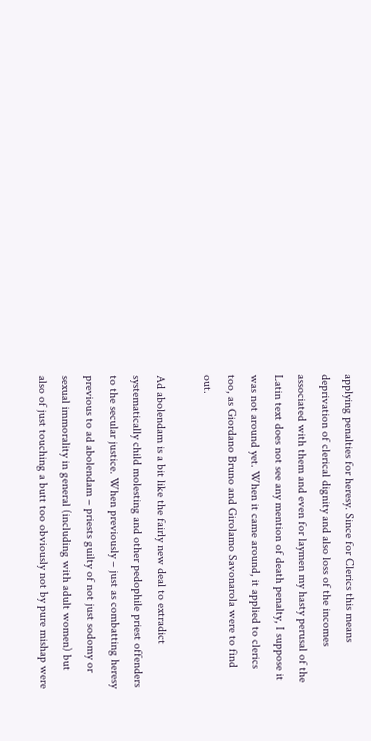applying penalties for heresy. Since for Clerics this means deprivation of clerical dignity and also loss of the incomes associated with them and even for laymen my hasty perusal of the Latin text does not see any mention of death penalty, I suppose it was not around yet. When it came around, it applied to clerics too, as Giordano Bruno and Girolamo Savonarola were to find out.

Ad abolendam is a bit like the fairly new deal to extradict systematically child molesting and other pedophile priest offenders to the secular justice. When previously – just as combatting heresy previous to ad abolendam – priests guilty of not just sodomy or sexual immorality in general (including with adult women) but also of just touching a butt too obviously not by pure mishap were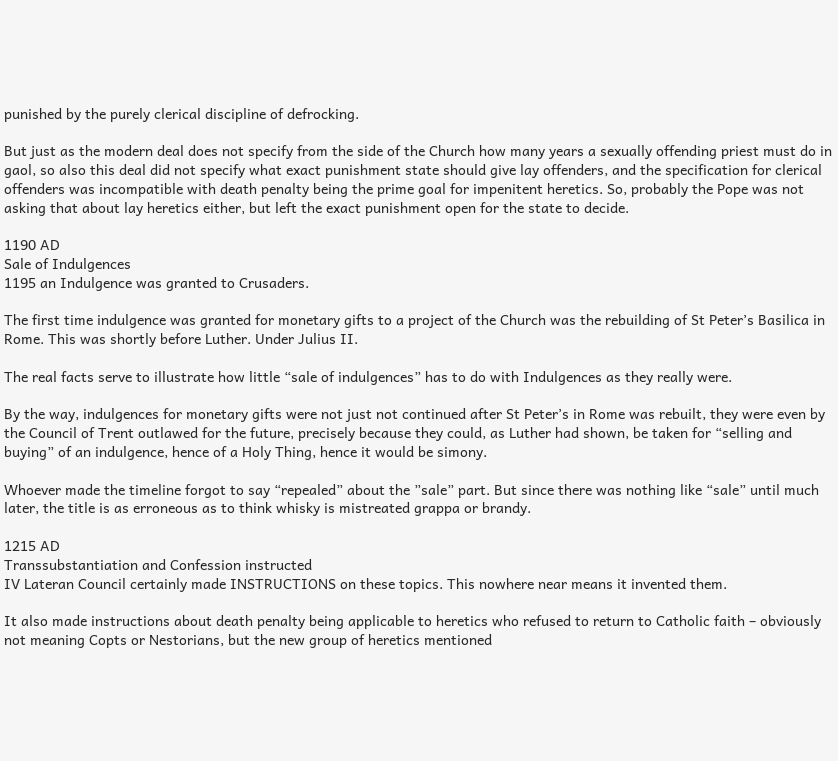punished by the purely clerical discipline of defrocking.

But just as the modern deal does not specify from the side of the Church how many years a sexually offending priest must do in gaol, so also this deal did not specify what exact punishment state should give lay offenders, and the specification for clerical offenders was incompatible with death penalty being the prime goal for impenitent heretics. So, probably the Pope was not asking that about lay heretics either, but left the exact punishment open for the state to decide.

1190 AD
Sale of Indulgences
1195 an Indulgence was granted to Crusaders.

The first time indulgence was granted for monetary gifts to a project of the Church was the rebuilding of St Peter’s Basilica in Rome. This was shortly before Luther. Under Julius II.

The real facts serve to illustrate how little “sale of indulgences” has to do with Indulgences as they really were.

By the way, indulgences for monetary gifts were not just not continued after St Peter’s in Rome was rebuilt, they were even by the Council of Trent outlawed for the future, precisely because they could, as Luther had shown, be taken for “selling and buying” of an indulgence, hence of a Holy Thing, hence it would be simony.

Whoever made the timeline forgot to say “repealed” about the ”sale” part. But since there was nothing like “sale” until much later, the title is as erroneous as to think whisky is mistreated grappa or brandy.

1215 AD
Transsubstantiation and Confession instructed
IV Lateran Council certainly made INSTRUCTIONS on these topics. This nowhere near means it invented them.

It also made instructions about death penalty being applicable to heretics who refused to return to Catholic faith – obviously not meaning Copts or Nestorians, but the new group of heretics mentioned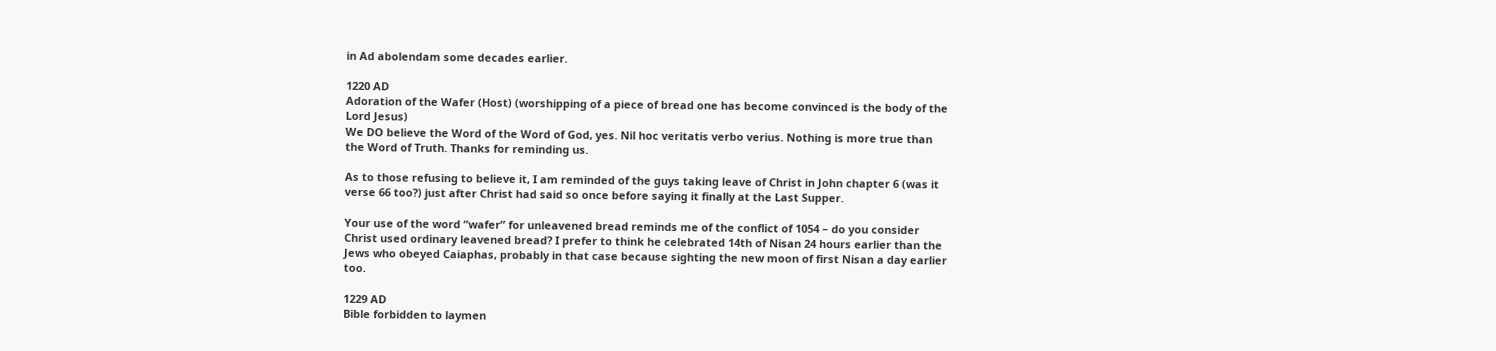in Ad abolendam some decades earlier.

1220 AD
Adoration of the Wafer (Host) (worshipping of a piece of bread one has become convinced is the body of the Lord Jesus)
We DO believe the Word of the Word of God, yes. Nil hoc veritatis verbo verius. Nothing is more true than the Word of Truth. Thanks for reminding us.

As to those refusing to believe it, I am reminded of the guys taking leave of Christ in John chapter 6 (was it verse 66 too?) just after Christ had said so once before saying it finally at the Last Supper.

Your use of the word “wafer” for unleavened bread reminds me of the conflict of 1054 – do you consider Christ used ordinary leavened bread? I prefer to think he celebrated 14th of Nisan 24 hours earlier than the Jews who obeyed Caiaphas, probably in that case because sighting the new moon of first Nisan a day earlier too.

1229 AD
Bible forbidden to laymen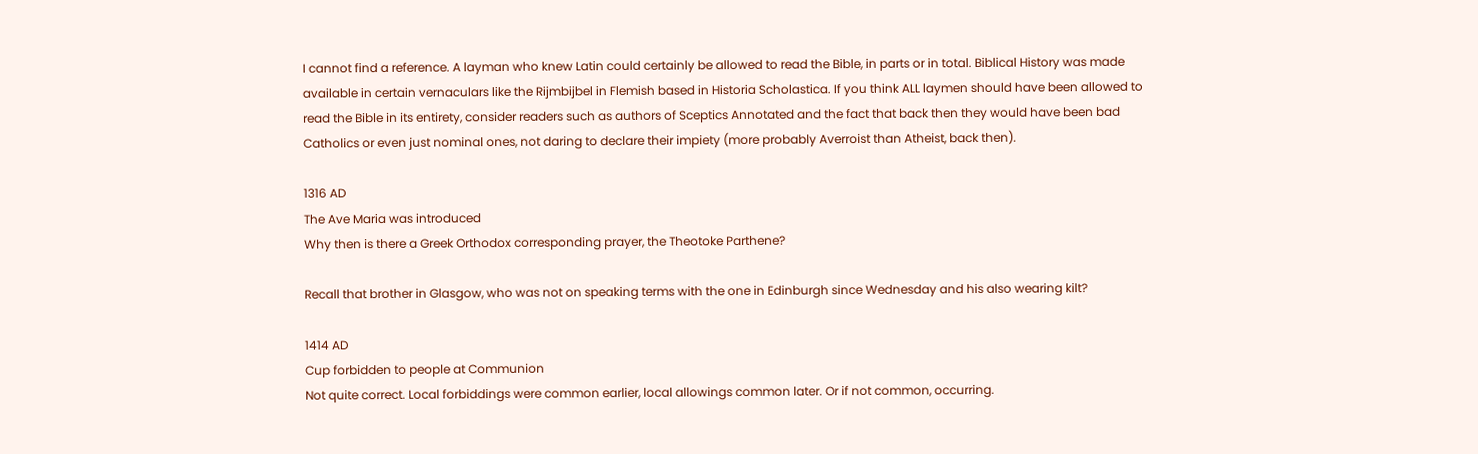I cannot find a reference. A layman who knew Latin could certainly be allowed to read the Bible, in parts or in total. Biblical History was made available in certain vernaculars like the Rijmbijbel in Flemish based in Historia Scholastica. If you think ALL laymen should have been allowed to read the Bible in its entirety, consider readers such as authors of Sceptics Annotated and the fact that back then they would have been bad Catholics or even just nominal ones, not daring to declare their impiety (more probably Averroist than Atheist, back then).

1316 AD
The Ave Maria was introduced
Why then is there a Greek Orthodox corresponding prayer, the Theotoke Parthene?

Recall that brother in Glasgow, who was not on speaking terms with the one in Edinburgh since Wednesday and his also wearing kilt?

1414 AD
Cup forbidden to people at Communion
Not quite correct. Local forbiddings were common earlier, local allowings common later. Or if not common, occurring.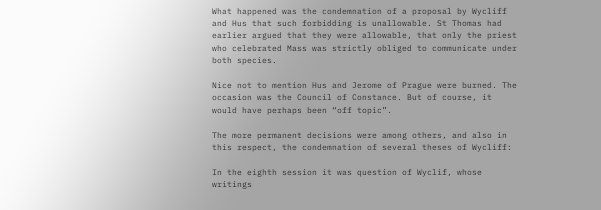What happened was the condemnation of a proposal by Wycliff and Hus that such forbidding is unallowable. St Thomas had earlier argued that they were allowable, that only the priest who celebrated Mass was strictly obliged to communicate under both species.

Nice not to mention Hus and Jerome of Prague were burned. The occasion was the Council of Constance. But of course, it would have perhaps been “off topic”.

The more permanent decisions were among others, and also in this respect, the condemnation of several theses of Wycliff:

In the eighth session it was question of Wyclif, whose writings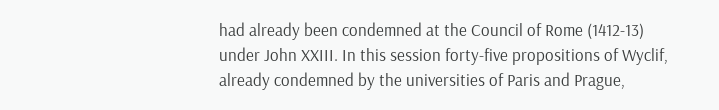had already been condemned at the Council of Rome (1412-13) under John XXIII. In this session forty-five propositions of Wyclif, already condemned by the universities of Paris and Prague,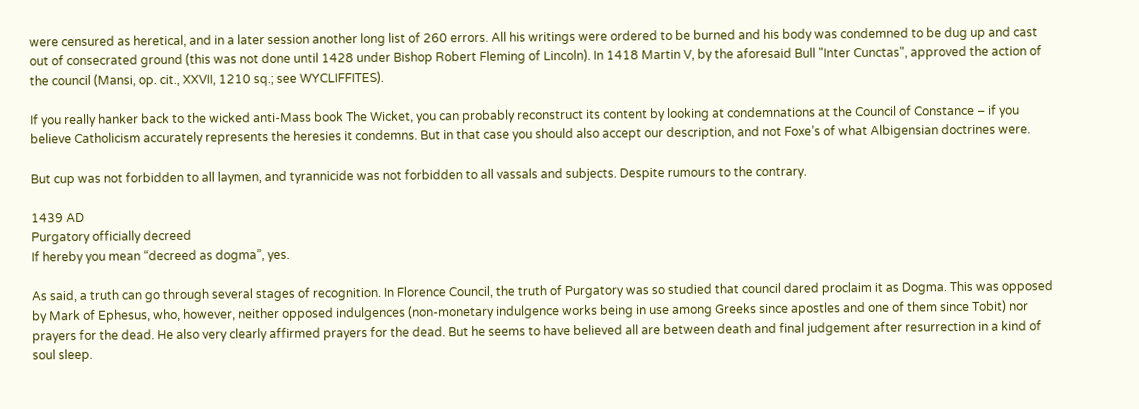were censured as heretical, and in a later session another long list of 260 errors. All his writings were ordered to be burned and his body was condemned to be dug up and cast out of consecrated ground (this was not done until 1428 under Bishop Robert Fleming of Lincoln). In 1418 Martin V, by the aforesaid Bull "Inter Cunctas", approved the action of the council (Mansi, op. cit., XXVII, 1210 sq.; see WYCLIFFITES).

If you really hanker back to the wicked anti-Mass book The Wicket, you can probably reconstruct its content by looking at condemnations at the Council of Constance – if you believe Catholicism accurately represents the heresies it condemns. But in that case you should also accept our description, and not Foxe’s of what Albigensian doctrines were.

But cup was not forbidden to all laymen, and tyrannicide was not forbidden to all vassals and subjects. Despite rumours to the contrary.

1439 AD
Purgatory officially decreed
If hereby you mean “decreed as dogma”, yes.

As said, a truth can go through several stages of recognition. In Florence Council, the truth of Purgatory was so studied that council dared proclaim it as Dogma. This was opposed by Mark of Ephesus, who, however, neither opposed indulgences (non-monetary indulgence works being in use among Greeks since apostles and one of them since Tobit) nor prayers for the dead. He also very clearly affirmed prayers for the dead. But he seems to have believed all are between death and final judgement after resurrection in a kind of soul sleep.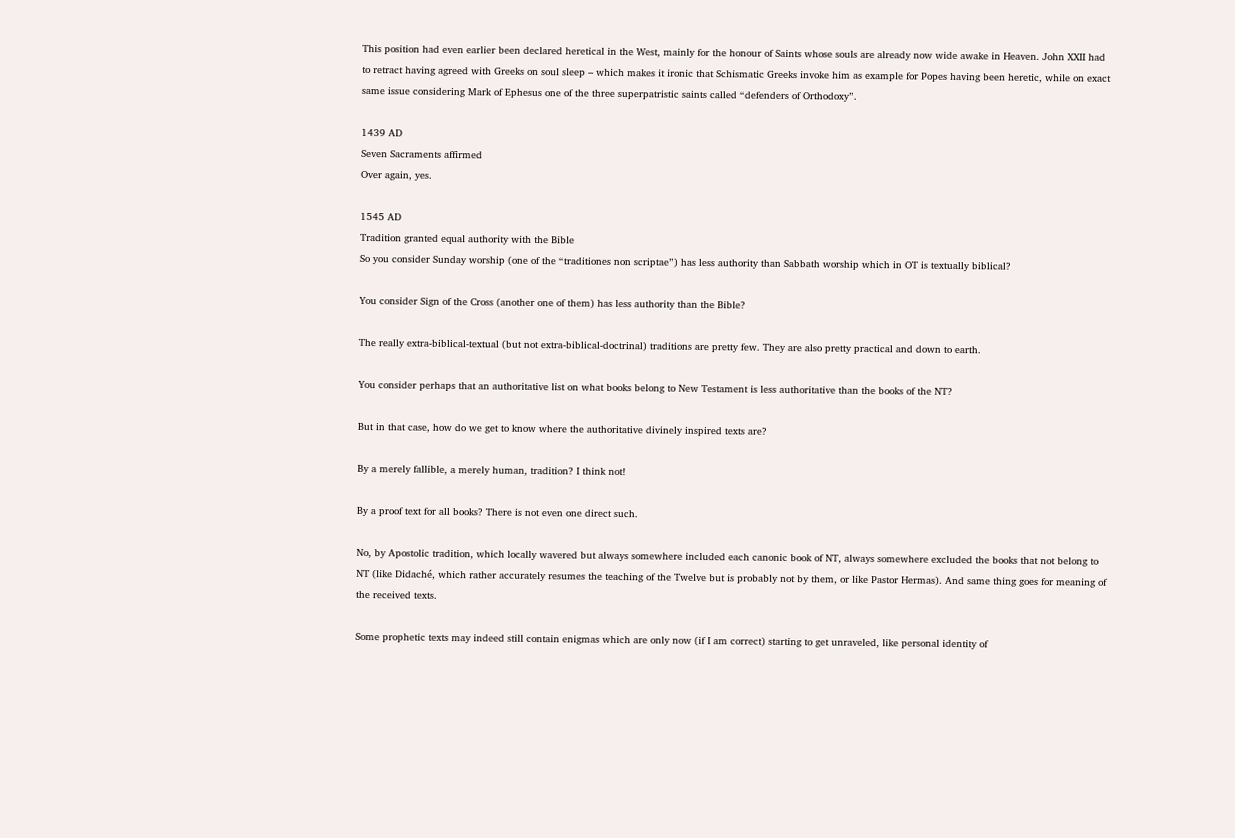This position had even earlier been declared heretical in the West, mainly for the honour of Saints whose souls are already now wide awake in Heaven. John XXII had to retract having agreed with Greeks on soul sleep – which makes it ironic that Schismatic Greeks invoke him as example for Popes having been heretic, while on exact same issue considering Mark of Ephesus one of the three superpatristic saints called “defenders of Orthodoxy”.

1439 AD
Seven Sacraments affirmed
Over again, yes.

1545 AD
Tradition granted equal authority with the Bible
So you consider Sunday worship (one of the “traditiones non scriptae”) has less authority than Sabbath worship which in OT is textually biblical?

You consider Sign of the Cross (another one of them) has less authority than the Bible?

The really extra-biblical-textual (but not extra-biblical-doctrinal) traditions are pretty few. They are also pretty practical and down to earth.

You consider perhaps that an authoritative list on what books belong to New Testament is less authoritative than the books of the NT?

But in that case, how do we get to know where the authoritative divinely inspired texts are?

By a merely fallible, a merely human, tradition? I think not!

By a proof text for all books? There is not even one direct such.

No, by Apostolic tradition, which locally wavered but always somewhere included each canonic book of NT, always somewhere excluded the books that not belong to NT (like Didaché, which rather accurately resumes the teaching of the Twelve but is probably not by them, or like Pastor Hermas). And same thing goes for meaning of the received texts.

Some prophetic texts may indeed still contain enigmas which are only now (if I am correct) starting to get unraveled, like personal identity of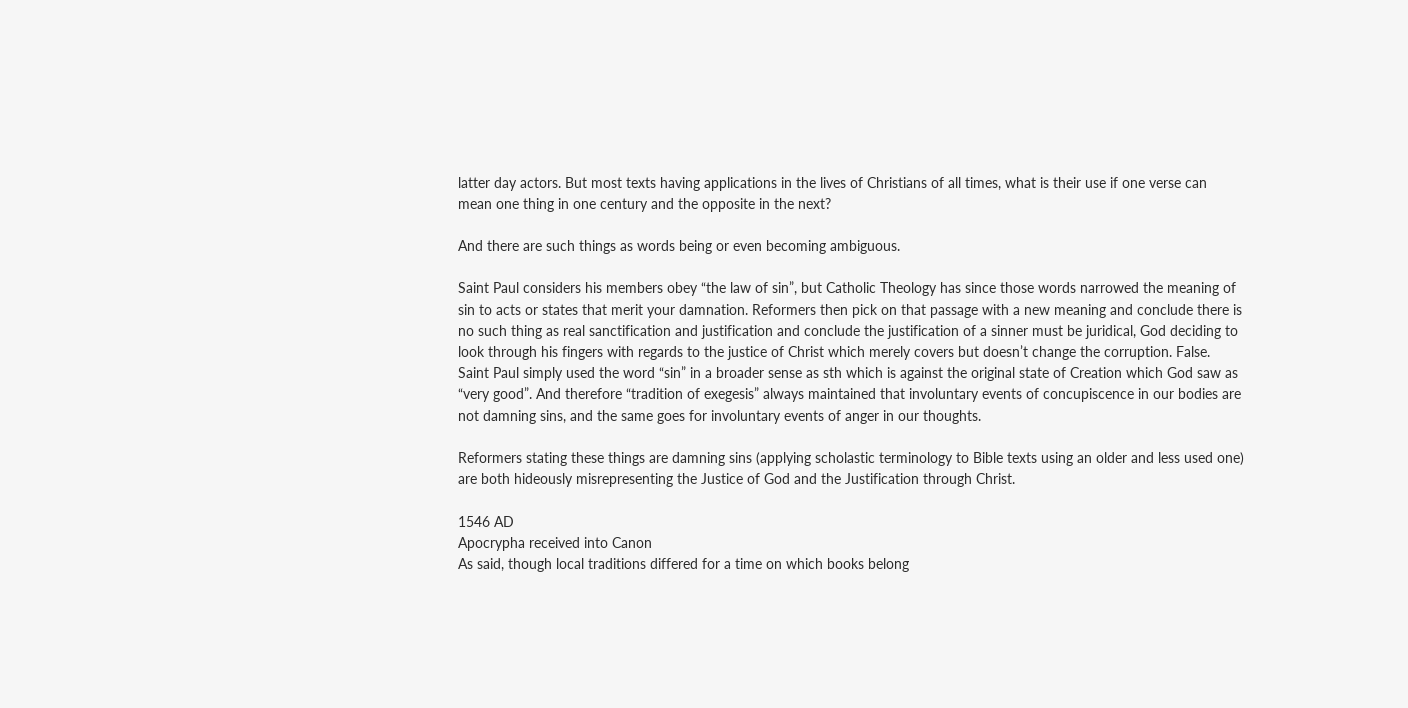latter day actors. But most texts having applications in the lives of Christians of all times, what is their use if one verse can mean one thing in one century and the opposite in the next?

And there are such things as words being or even becoming ambiguous.

Saint Paul considers his members obey “the law of sin”, but Catholic Theology has since those words narrowed the meaning of sin to acts or states that merit your damnation. Reformers then pick on that passage with a new meaning and conclude there is no such thing as real sanctification and justification and conclude the justification of a sinner must be juridical, God deciding to look through his fingers with regards to the justice of Christ which merely covers but doesn’t change the corruption. False. Saint Paul simply used the word “sin” in a broader sense as sth which is against the original state of Creation which God saw as “very good”. And therefore “tradition of exegesis” always maintained that involuntary events of concupiscence in our bodies are not damning sins, and the same goes for involuntary events of anger in our thoughts.

Reformers stating these things are damning sins (applying scholastic terminology to Bible texts using an older and less used one) are both hideously misrepresenting the Justice of God and the Justification through Christ.

1546 AD
Apocrypha received into Canon
As said, though local traditions differed for a time on which books belong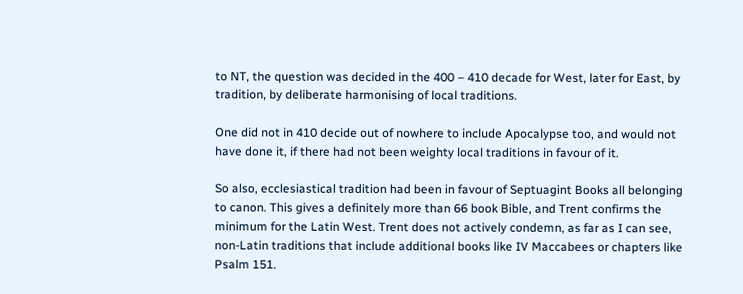to NT, the question was decided in the 400 – 410 decade for West, later for East, by tradition, by deliberate harmonising of local traditions.

One did not in 410 decide out of nowhere to include Apocalypse too, and would not have done it, if there had not been weighty local traditions in favour of it.

So also, ecclesiastical tradition had been in favour of Septuagint Books all belonging to canon. This gives a definitely more than 66 book Bible, and Trent confirms the minimum for the Latin West. Trent does not actively condemn, as far as I can see, non-Latin traditions that include additional books like IV Maccabees or chapters like Psalm 151.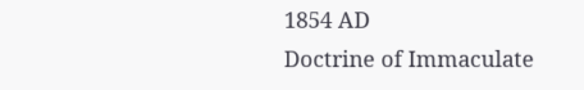1854 AD
Doctrine of Immaculate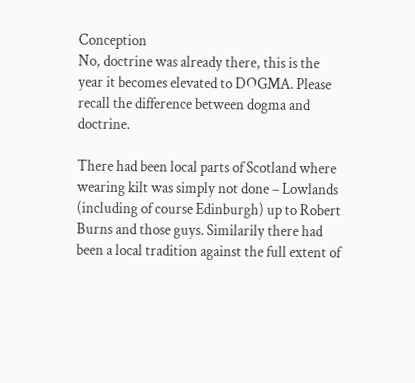Conception
No, doctrine was already there, this is the year it becomes elevated to DOGMA. Please recall the difference between dogma and doctrine.

There had been local parts of Scotland where wearing kilt was simply not done – Lowlands (including of course Edinburgh) up to Robert Burns and those guys. Similarily there had been a local tradition against the full extent of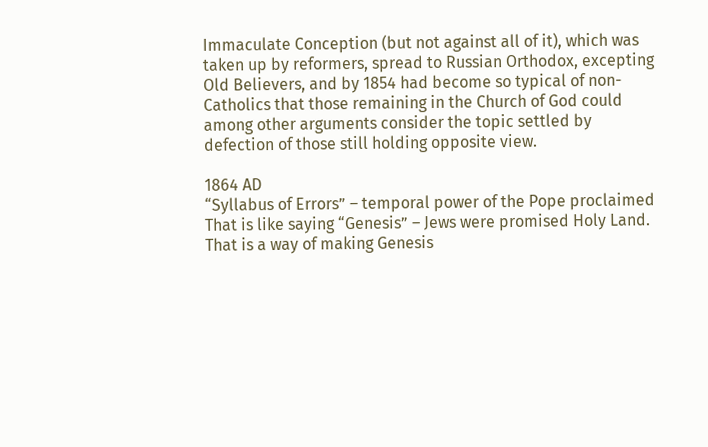Immaculate Conception (but not against all of it), which was taken up by reformers, spread to Russian Orthodox, excepting Old Believers, and by 1854 had become so typical of non-Catholics that those remaining in the Church of God could among other arguments consider the topic settled by defection of those still holding opposite view.

1864 AD
“Syllabus of Errors” – temporal power of the Pope proclaimed
That is like saying “Genesis” – Jews were promised Holy Land. That is a way of making Genesis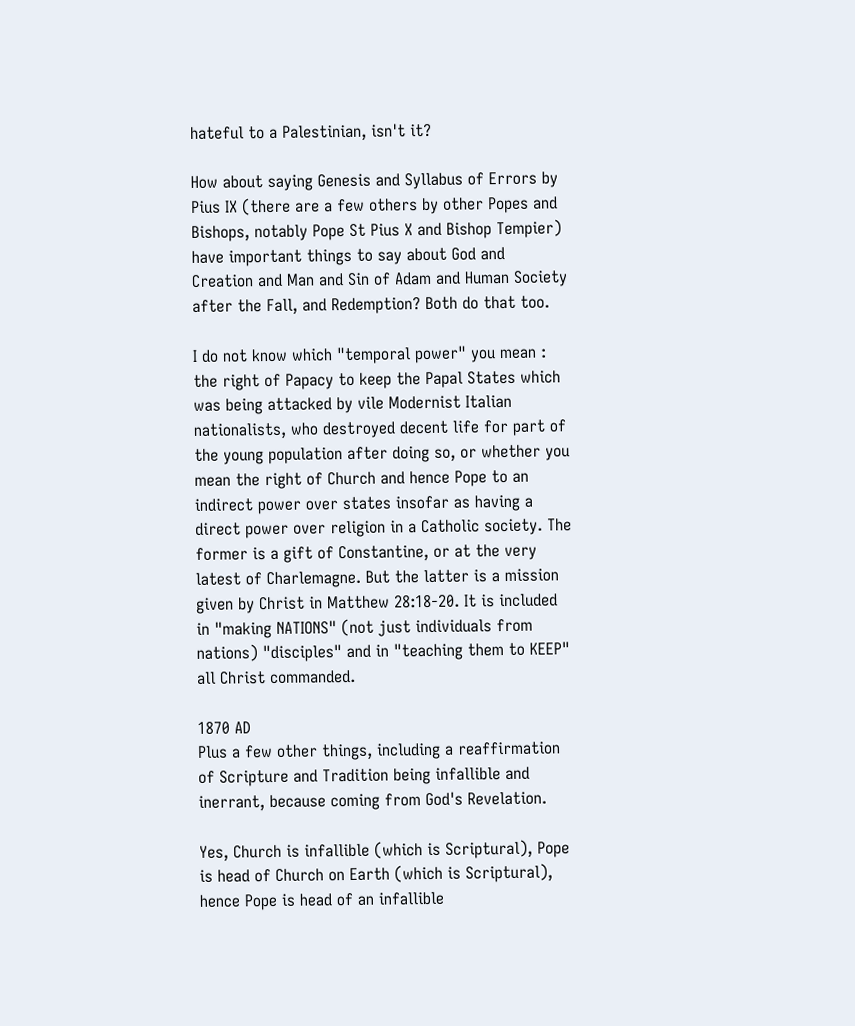hateful to a Palestinian, isn't it?

How about saying Genesis and Syllabus of Errors by Pius IX (there are a few others by other Popes and Bishops, notably Pope St Pius X and Bishop Tempier) have important things to say about God and Creation and Man and Sin of Adam and Human Society after the Fall, and Redemption? Both do that too.

I do not know which "temporal power" you mean : the right of Papacy to keep the Papal States which was being attacked by vile Modernist Italian nationalists, who destroyed decent life for part of the young population after doing so, or whether you mean the right of Church and hence Pope to an indirect power over states insofar as having a direct power over religion in a Catholic society. The former is a gift of Constantine, or at the very latest of Charlemagne. But the latter is a mission given by Christ in Matthew 28:18-20. It is included in "making NATIONS" (not just individuals from nations) "disciples" and in "teaching them to KEEP" all Christ commanded.

1870 AD
Plus a few other things, including a reaffirmation of Scripture and Tradition being infallible and inerrant, because coming from God's Revelation.

Yes, Church is infallible (which is Scriptural), Pope is head of Church on Earth (which is Scriptural), hence Pope is head of an infallible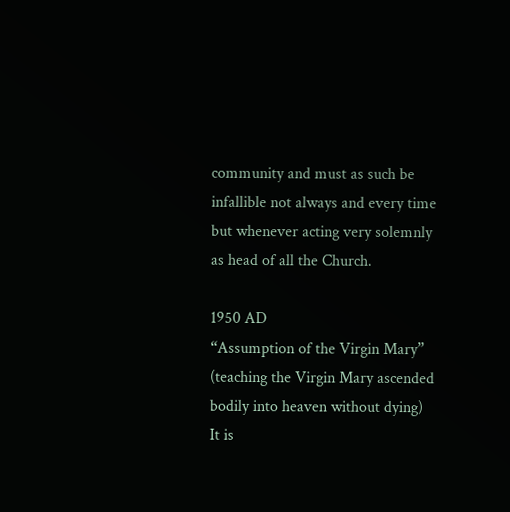community and must as such be infallible not always and every time but whenever acting very solemnly as head of all the Church.

1950 AD
“Assumption of the Virgin Mary” (teaching the Virgin Mary ascended bodily into heaven without dying)
It is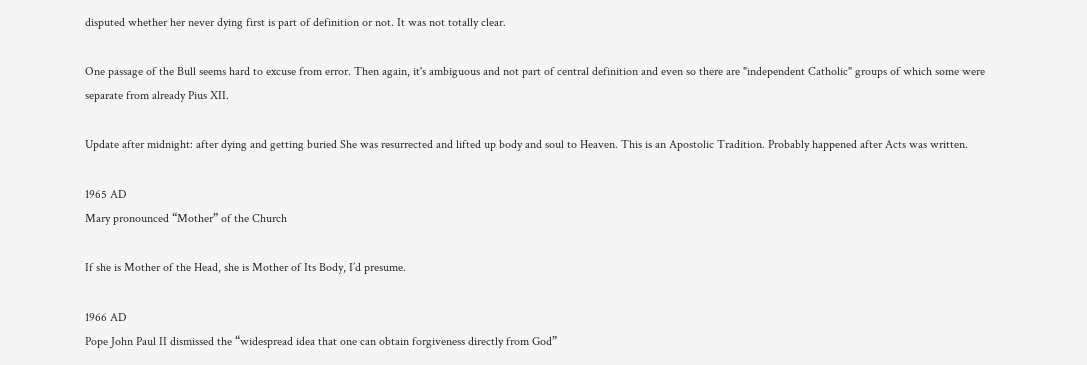disputed whether her never dying first is part of definition or not. It was not totally clear.

One passage of the Bull seems hard to excuse from error. Then again, it's ambiguous and not part of central definition and even so there are "independent Catholic" groups of which some were separate from already Pius XII.

Update after midnight: after dying and getting buried She was resurrected and lifted up body and soul to Heaven. This is an Apostolic Tradition. Probably happened after Acts was written.

1965 AD
Mary pronounced “Mother” of the Church

If she is Mother of the Head, she is Mother of Its Body, I’d presume.

1966 AD
Pope John Paul II dismissed the “widespread idea that one can obtain forgiveness directly from God”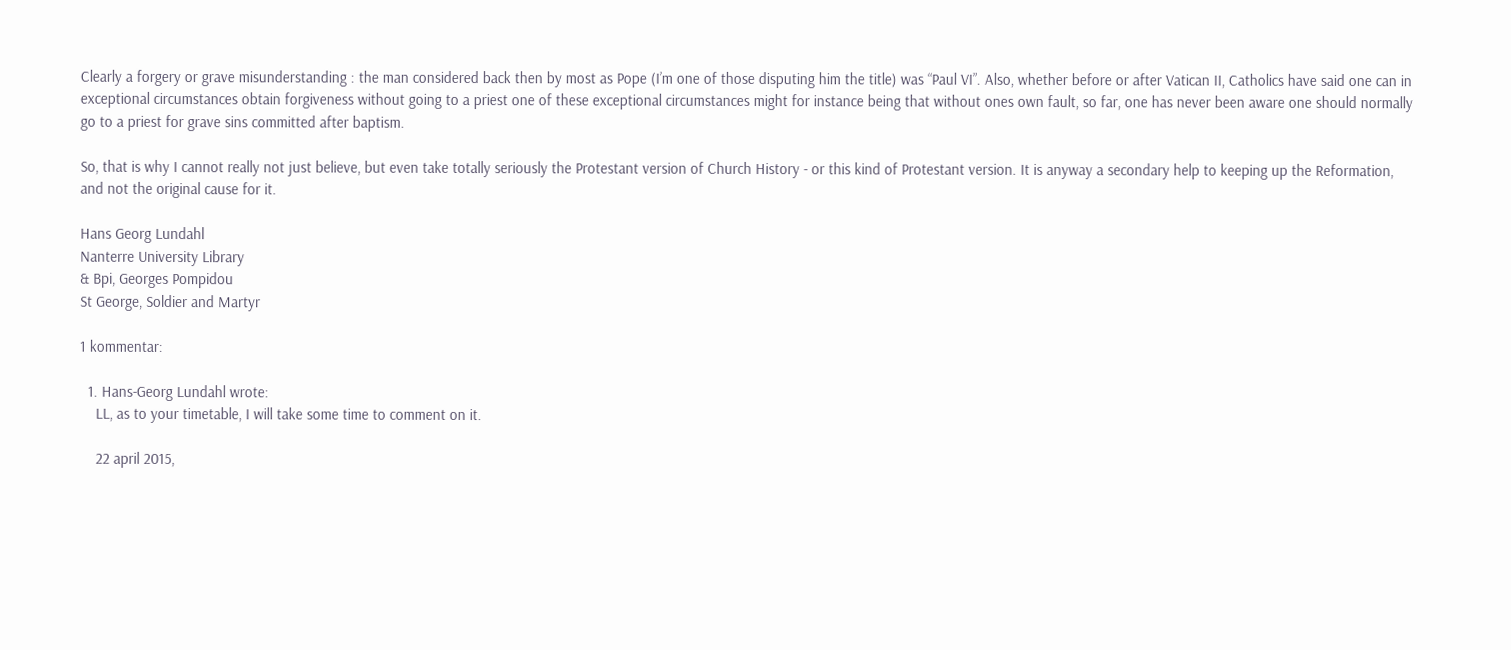Clearly a forgery or grave misunderstanding : the man considered back then by most as Pope (I’m one of those disputing him the title) was “Paul VI”. Also, whether before or after Vatican II, Catholics have said one can in exceptional circumstances obtain forgiveness without going to a priest one of these exceptional circumstances might for instance being that without ones own fault, so far, one has never been aware one should normally go to a priest for grave sins committed after baptism.

So, that is why I cannot really not just believe, but even take totally seriously the Protestant version of Church History - or this kind of Protestant version. It is anyway a secondary help to keeping up the Reformation, and not the original cause for it.

Hans Georg Lundahl
Nanterre University Library
& Bpi, Georges Pompidou
St George, Soldier and Martyr

1 kommentar:

  1. Hans-Georg Lundahl wrote:
    LL, as to your timetable, I will take some time to comment on it.

    22 april 2015,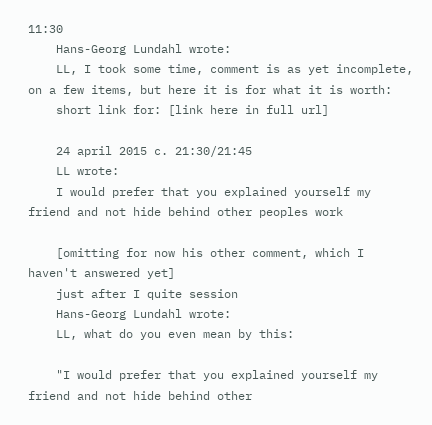11:30
    Hans-Georg Lundahl wrote:
    LL, I took some time, comment is as yet incomplete, on a few items, but here it is for what it is worth:
    short link for: [link here in full url]

    24 april 2015 c. 21:30/21:45
    LL wrote:
    I would prefer that you explained yourself my friend and not hide behind other peoples work

    [omitting for now his other comment, which I haven't answered yet]
    just after I quite session
    Hans-Georg Lundahl wrote:
    LL, what do you even mean by this:

    "I would prefer that you explained yourself my friend and not hide behind other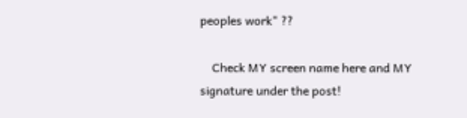peoples work" ??

    Check MY screen name here and MY signature under the post!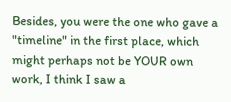Besides, you were the one who gave a "timeline" in the first place, which might perhaps not be YOUR own work, I think I saw a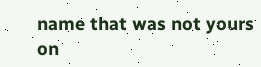name that was not yours on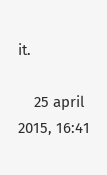it.

    25 april 2015, 16:41